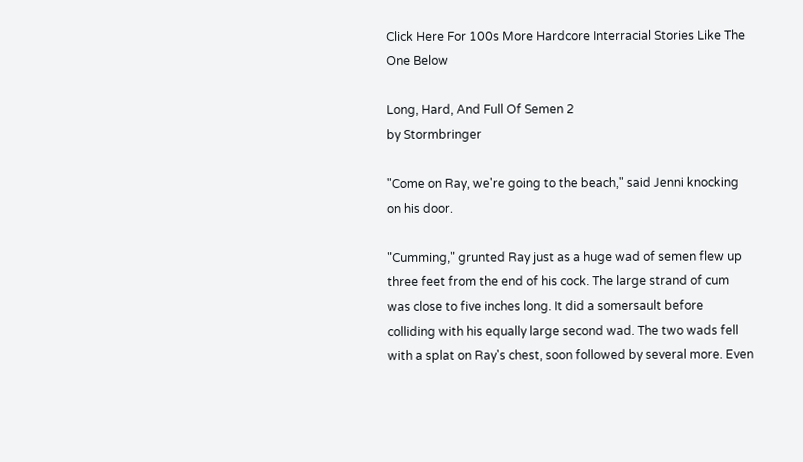Click Here For 100s More Hardcore Interracial Stories Like The One Below

Long, Hard, And Full Of Semen 2
by Stormbringer

"Come on Ray, we're going to the beach," said Jenni knocking on his door.

"Cumming," grunted Ray just as a huge wad of semen flew up three feet from the end of his cock. The large strand of cum was close to five inches long. It did a somersault before colliding with his equally large second wad. The two wads fell with a splat on Ray's chest, soon followed by several more. Even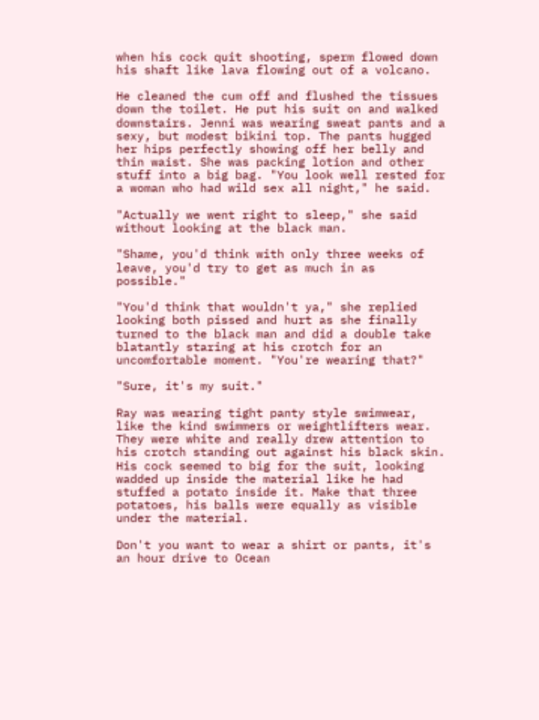when his cock quit shooting, sperm flowed down his shaft like lava flowing out of a volcano.

He cleaned the cum off and flushed the tissues down the toilet. He put his suit on and walked downstairs. Jenni was wearing sweat pants and a sexy, but modest bikini top. The pants hugged her hips perfectly showing off her belly and thin waist. She was packing lotion and other stuff into a big bag. "You look well rested for a woman who had wild sex all night," he said.

"Actually we went right to sleep," she said without looking at the black man.

"Shame, you'd think with only three weeks of leave, you'd try to get as much in as possible."

"You'd think that wouldn't ya," she replied looking both pissed and hurt as she finally turned to the black man and did a double take blatantly staring at his crotch for an uncomfortable moment. "You're wearing that?"

"Sure, it's my suit."

Ray was wearing tight panty style swimwear, like the kind swimmers or weightlifters wear. They were white and really drew attention to his crotch standing out against his black skin. His cock seemed to big for the suit, looking wadded up inside the material like he had stuffed a potato inside it. Make that three potatoes, his balls were equally as visible under the material.

Don't you want to wear a shirt or pants, it's an hour drive to Ocean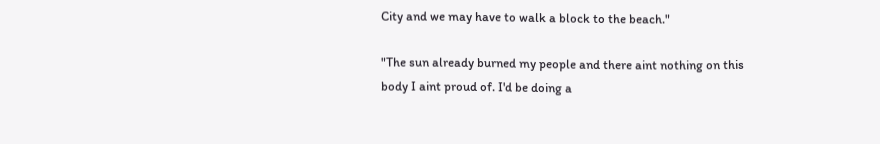City and we may have to walk a block to the beach."

"The sun already burned my people and there aint nothing on this body I aint proud of. I'd be doing a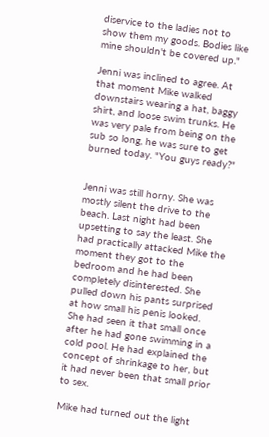diservice to the ladies not to show them my goods. Bodies like mine shouldn't be covered up."

Jenni was inclined to agree. At that moment Mike walked downstairs wearing a hat, baggy shirt, and loose swim trunks. He was very pale from being on the sub so long, he was sure to get burned today. "You guys ready?"


Jenni was still horny. She was mostly silent the drive to the beach. Last night had been upsetting to say the least. She had practically attacked Mike the moment they got to the bedroom and he had been completely disinterested. She pulled down his pants surprised at how small his penis looked. She had seen it that small once after he had gone swimming in a cold pool. He had explained the concept of shrinkage to her, but it had never been that small prior to sex.

Mike had turned out the light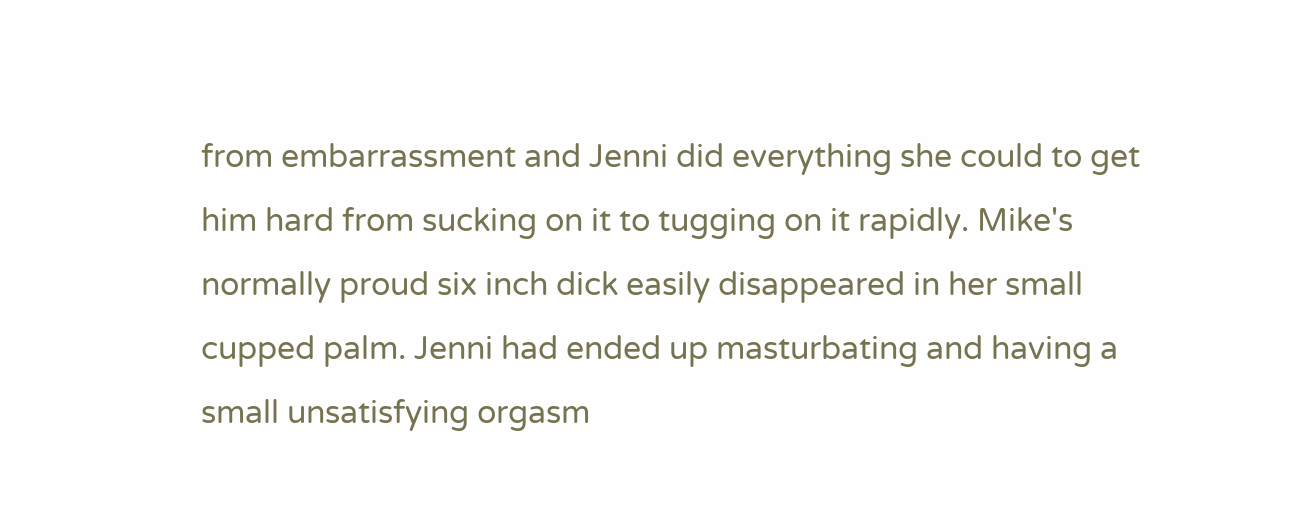from embarrassment and Jenni did everything she could to get him hard from sucking on it to tugging on it rapidly. Mike's normally proud six inch dick easily disappeared in her small cupped palm. Jenni had ended up masturbating and having a small unsatisfying orgasm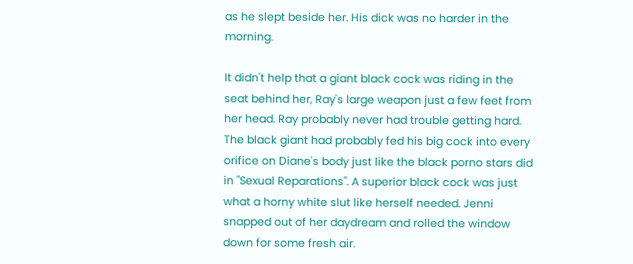as he slept beside her. His dick was no harder in the morning.

It didn't help that a giant black cock was riding in the seat behind her, Ray's large weapon just a few feet from her head. Ray probably never had trouble getting hard. The black giant had probably fed his big cock into every orifice on Diane's body just like the black porno stars did in "Sexual Reparations". A superior black cock was just what a horny white slut like herself needed. Jenni snapped out of her daydream and rolled the window down for some fresh air.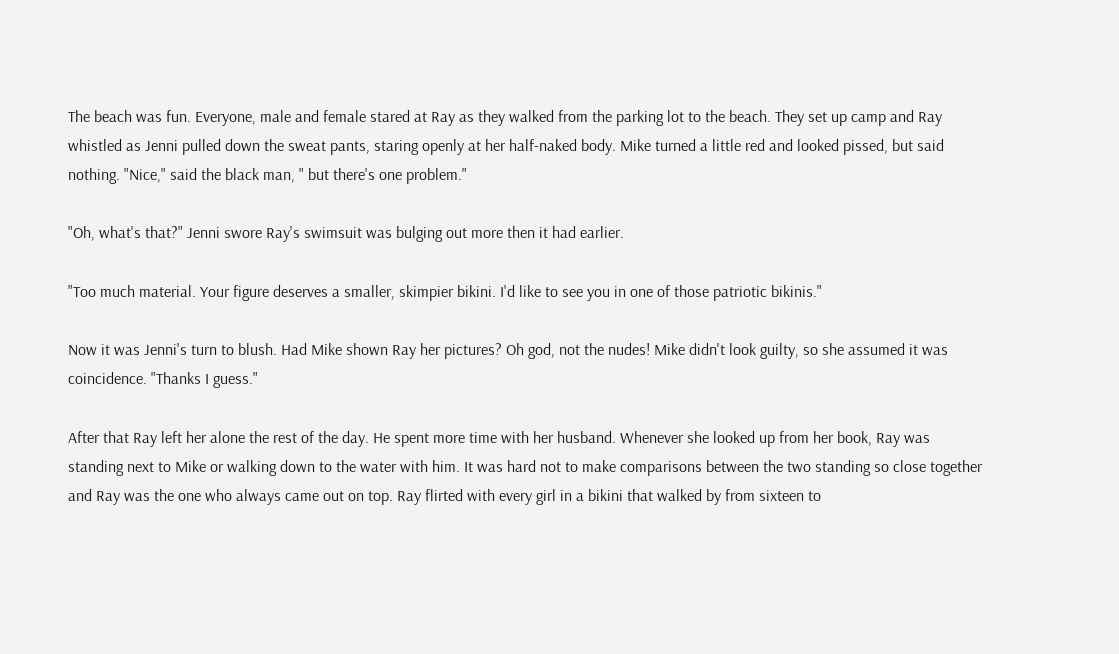The beach was fun. Everyone, male and female stared at Ray as they walked from the parking lot to the beach. They set up camp and Ray whistled as Jenni pulled down the sweat pants, staring openly at her half-naked body. Mike turned a little red and looked pissed, but said nothing. "Nice," said the black man, " but there's one problem."

"Oh, what's that?" Jenni swore Ray's swimsuit was bulging out more then it had earlier.

"Too much material. Your figure deserves a smaller, skimpier bikini. I'd like to see you in one of those patriotic bikinis."

Now it was Jenni's turn to blush. Had Mike shown Ray her pictures? Oh god, not the nudes! Mike didn't look guilty, so she assumed it was coincidence. "Thanks I guess."

After that Ray left her alone the rest of the day. He spent more time with her husband. Whenever she looked up from her book, Ray was standing next to Mike or walking down to the water with him. It was hard not to make comparisons between the two standing so close together and Ray was the one who always came out on top. Ray flirted with every girl in a bikini that walked by from sixteen to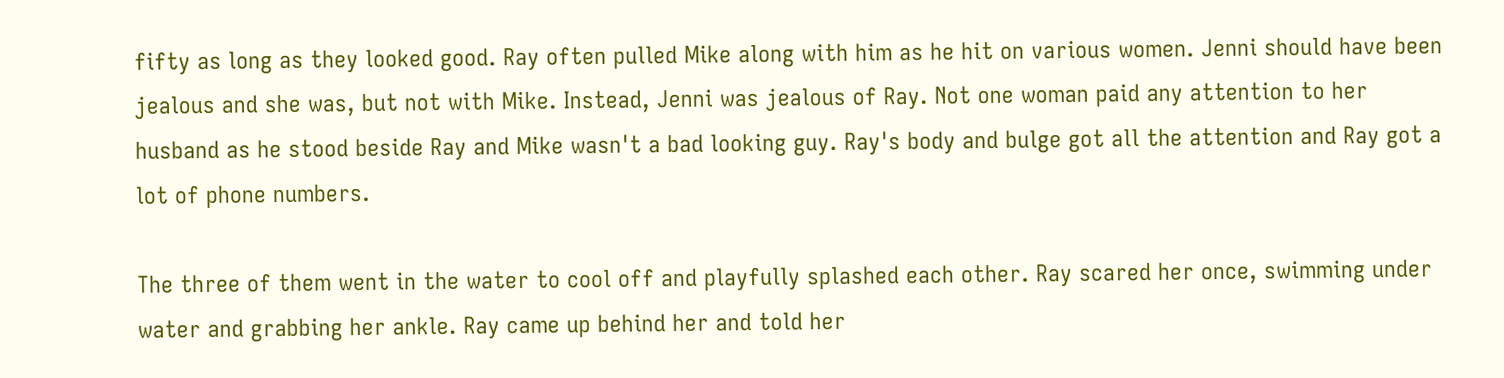fifty as long as they looked good. Ray often pulled Mike along with him as he hit on various women. Jenni should have been jealous and she was, but not with Mike. Instead, Jenni was jealous of Ray. Not one woman paid any attention to her husband as he stood beside Ray and Mike wasn't a bad looking guy. Ray's body and bulge got all the attention and Ray got a lot of phone numbers.

The three of them went in the water to cool off and playfully splashed each other. Ray scared her once, swimming under water and grabbing her ankle. Ray came up behind her and told her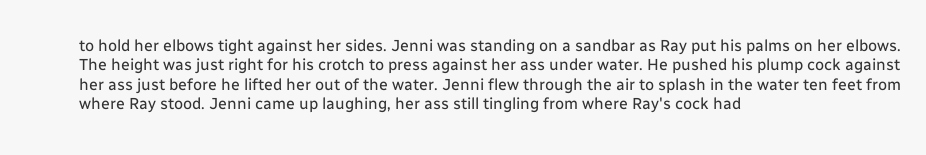to hold her elbows tight against her sides. Jenni was standing on a sandbar as Ray put his palms on her elbows. The height was just right for his crotch to press against her ass under water. He pushed his plump cock against her ass just before he lifted her out of the water. Jenni flew through the air to splash in the water ten feet from where Ray stood. Jenni came up laughing, her ass still tingling from where Ray's cock had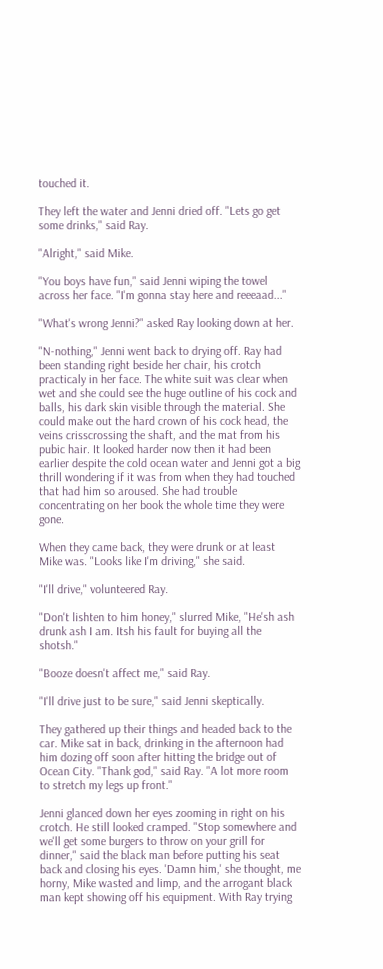touched it.

They left the water and Jenni dried off. "Lets go get some drinks," said Ray.

"Alright," said Mike.

"You boys have fun," said Jenni wiping the towel across her face. "I'm gonna stay here and reeeaad..."

"What's wrong Jenni?" asked Ray looking down at her.

"N-nothing," Jenni went back to drying off. Ray had been standing right beside her chair, his crotch practicaly in her face. The white suit was clear when wet and she could see the huge outline of his cock and balls, his dark skin visible through the material. She could make out the hard crown of his cock head, the veins crisscrossing the shaft, and the mat from his pubic hair. It looked harder now then it had been earlier despite the cold ocean water and Jenni got a big thrill wondering if it was from when they had touched that had him so aroused. She had trouble concentrating on her book the whole time they were gone.

When they came back, they were drunk or at least Mike was. "Looks like I'm driving," she said.

"I'll drive," volunteered Ray.

"Don't lishten to him honey," slurred Mike, "He'sh ash drunk ash I am. Itsh his fault for buying all the shotsh."

"Booze doesn't affect me," said Ray.

"I'll drive just to be sure," said Jenni skeptically.

They gathered up their things and headed back to the car. Mike sat in back, drinking in the afternoon had him dozing off soon after hitting the bridge out of Ocean City. "Thank god," said Ray. "A lot more room to stretch my legs up front."

Jenni glanced down her eyes zooming in right on his crotch. He still looked cramped. "Stop somewhere and we'll get some burgers to throw on your grill for dinner," said the black man before putting his seat back and closing his eyes. 'Damn him,' she thought, me horny, Mike wasted and limp, and the arrogant black man kept showing off his equipment. With Ray trying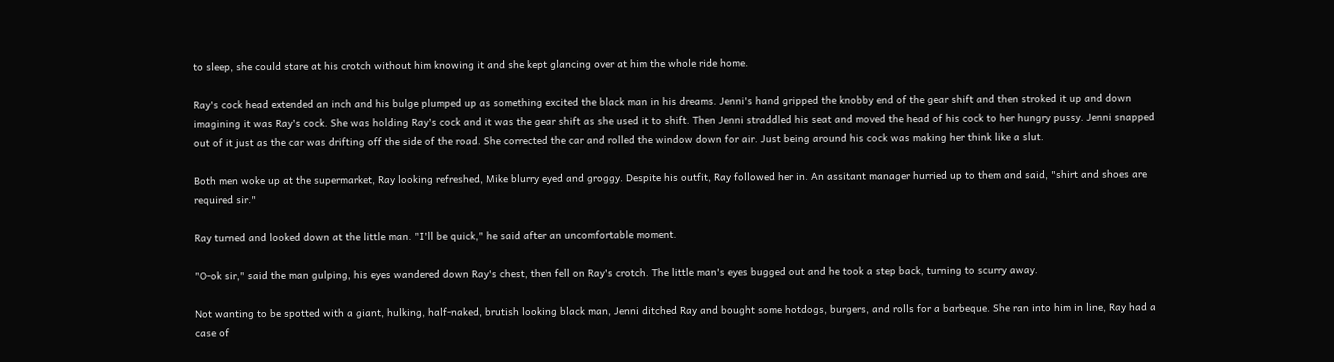to sleep, she could stare at his crotch without him knowing it and she kept glancing over at him the whole ride home.

Ray's cock head extended an inch and his bulge plumped up as something excited the black man in his dreams. Jenni's hand gripped the knobby end of the gear shift and then stroked it up and down imagining it was Ray's cock. She was holding Ray's cock and it was the gear shift as she used it to shift. Then Jenni straddled his seat and moved the head of his cock to her hungry pussy. Jenni snapped out of it just as the car was drifting off the side of the road. She corrected the car and rolled the window down for air. Just being around his cock was making her think like a slut.

Both men woke up at the supermarket, Ray looking refreshed, Mike blurry eyed and groggy. Despite his outfit, Ray followed her in. An assitant manager hurried up to them and said, "shirt and shoes are required sir."

Ray turned and looked down at the little man. "I'll be quick," he said after an uncomfortable moment.

"O-ok sir," said the man gulping, his eyes wandered down Ray's chest, then fell on Ray's crotch. The little man's eyes bugged out and he took a step back, turning to scurry away.

Not wanting to be spotted with a giant, hulking, half-naked, brutish looking black man, Jenni ditched Ray and bought some hotdogs, burgers, and rolls for a barbeque. She ran into him in line, Ray had a case of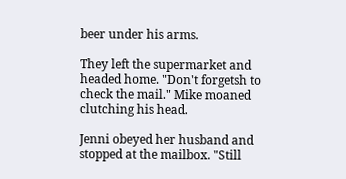beer under his arms.

They left the supermarket and headed home. "Don't forgetsh to check the mail." Mike moaned clutching his head.

Jenni obeyed her husband and stopped at the mailbox. "Still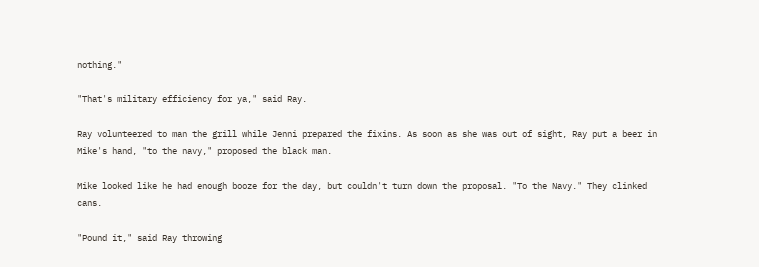nothing."

"That's military efficiency for ya," said Ray.

Ray volunteered to man the grill while Jenni prepared the fixins. As soon as she was out of sight, Ray put a beer in Mike's hand, "to the navy," proposed the black man.

Mike looked like he had enough booze for the day, but couldn't turn down the proposal. "To the Navy." They clinked cans.

"Pound it," said Ray throwing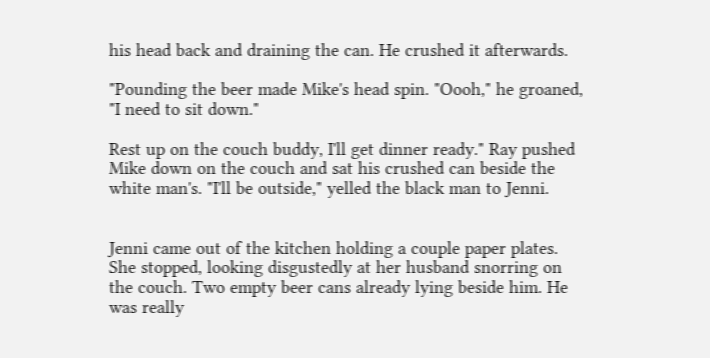his head back and draining the can. He crushed it afterwards.

"Pounding the beer made Mike's head spin. "Oooh," he groaned, "I need to sit down."

Rest up on the couch buddy, I'll get dinner ready." Ray pushed Mike down on the couch and sat his crushed can beside the white man's. "I'll be outside," yelled the black man to Jenni.


Jenni came out of the kitchen holding a couple paper plates. She stopped, looking disgustedly at her husband snorring on the couch. Two empty beer cans already lying beside him. He was really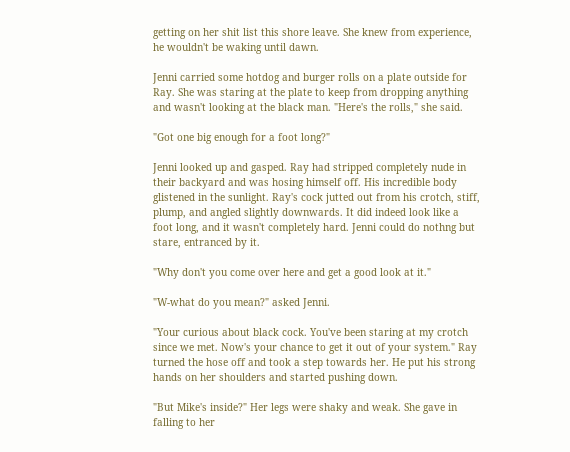getting on her shit list this shore leave. She knew from experience, he wouldn't be waking until dawn.

Jenni carried some hotdog and burger rolls on a plate outside for Ray. She was staring at the plate to keep from dropping anything and wasn't looking at the black man. "Here's the rolls," she said.

"Got one big enough for a foot long?"

Jenni looked up and gasped. Ray had stripped completely nude in their backyard and was hosing himself off. His incredible body glistened in the sunlight. Ray's cock jutted out from his crotch, stiff, plump, and angled slightly downwards. It did indeed look like a foot long, and it wasn't completely hard. Jenni could do nothng but stare, entranced by it.

"Why don't you come over here and get a good look at it."

"W-what do you mean?" asked Jenni.

"Your curious about black cock. You've been staring at my crotch since we met. Now's your chance to get it out of your system." Ray turned the hose off and took a step towards her. He put his strong hands on her shoulders and started pushing down.

"But Mike's inside?" Her legs were shaky and weak. She gave in falling to her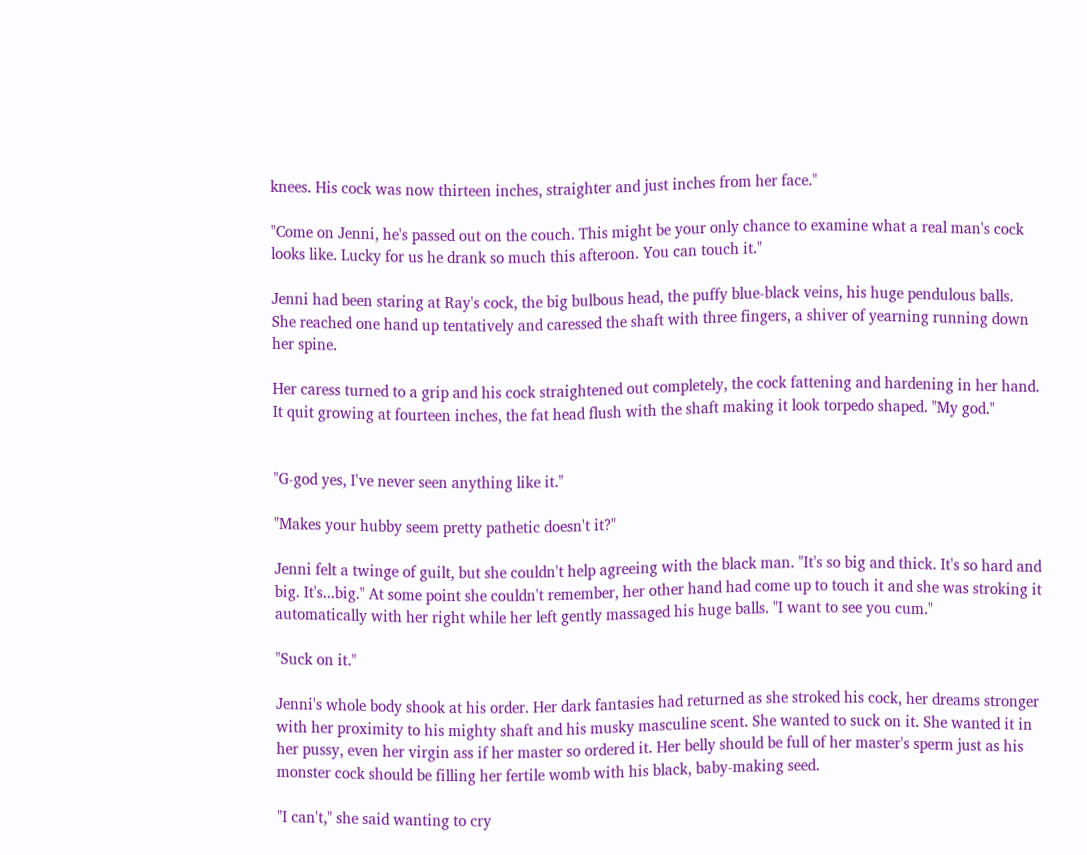knees. His cock was now thirteen inches, straighter and just inches from her face."

"Come on Jenni, he's passed out on the couch. This might be your only chance to examine what a real man's cock looks like. Lucky for us he drank so much this afteroon. You can touch it."

Jenni had been staring at Ray's cock, the big bulbous head, the puffy blue-black veins, his huge pendulous balls. She reached one hand up tentatively and caressed the shaft with three fingers, a shiver of yearning running down her spine.

Her caress turned to a grip and his cock straightened out completely, the cock fattening and hardening in her hand. It quit growing at fourteen inches, the fat head flush with the shaft making it look torpedo shaped. "My god."


"G-god yes, I've never seen anything like it."

"Makes your hubby seem pretty pathetic doesn't it?"

Jenni felt a twinge of guilt, but she couldn't help agreeing with the black man. "It's so big and thick. It's so hard and big. It's...big." At some point she couldn't remember, her other hand had come up to touch it and she was stroking it automatically with her right while her left gently massaged his huge balls. "I want to see you cum."

"Suck on it."

Jenni's whole body shook at his order. Her dark fantasies had returned as she stroked his cock, her dreams stronger with her proximity to his mighty shaft and his musky masculine scent. She wanted to suck on it. She wanted it in her pussy, even her virgin ass if her master so ordered it. Her belly should be full of her master's sperm just as his monster cock should be filling her fertile womb with his black, baby-making seed.

"I can't," she said wanting to cry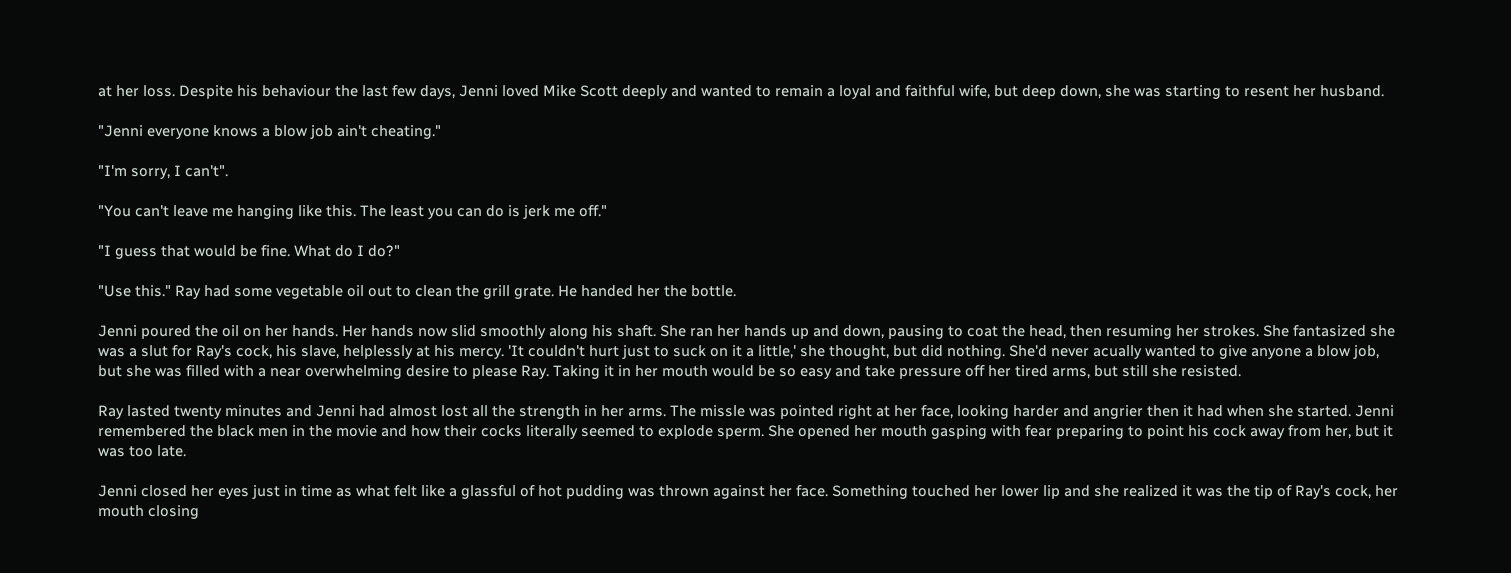at her loss. Despite his behaviour the last few days, Jenni loved Mike Scott deeply and wanted to remain a loyal and faithful wife, but deep down, she was starting to resent her husband.

"Jenni everyone knows a blow job ain't cheating."

"I'm sorry, I can't".

"You can't leave me hanging like this. The least you can do is jerk me off."

"I guess that would be fine. What do I do?"

"Use this." Ray had some vegetable oil out to clean the grill grate. He handed her the bottle.

Jenni poured the oil on her hands. Her hands now slid smoothly along his shaft. She ran her hands up and down, pausing to coat the head, then resuming her strokes. She fantasized she was a slut for Ray's cock, his slave, helplessly at his mercy. 'It couldn't hurt just to suck on it a little,' she thought, but did nothing. She'd never acually wanted to give anyone a blow job, but she was filled with a near overwhelming desire to please Ray. Taking it in her mouth would be so easy and take pressure off her tired arms, but still she resisted.

Ray lasted twenty minutes and Jenni had almost lost all the strength in her arms. The missle was pointed right at her face, looking harder and angrier then it had when she started. Jenni remembered the black men in the movie and how their cocks literally seemed to explode sperm. She opened her mouth gasping with fear preparing to point his cock away from her, but it was too late.

Jenni closed her eyes just in time as what felt like a glassful of hot pudding was thrown against her face. Something touched her lower lip and she realized it was the tip of Ray's cock, her mouth closing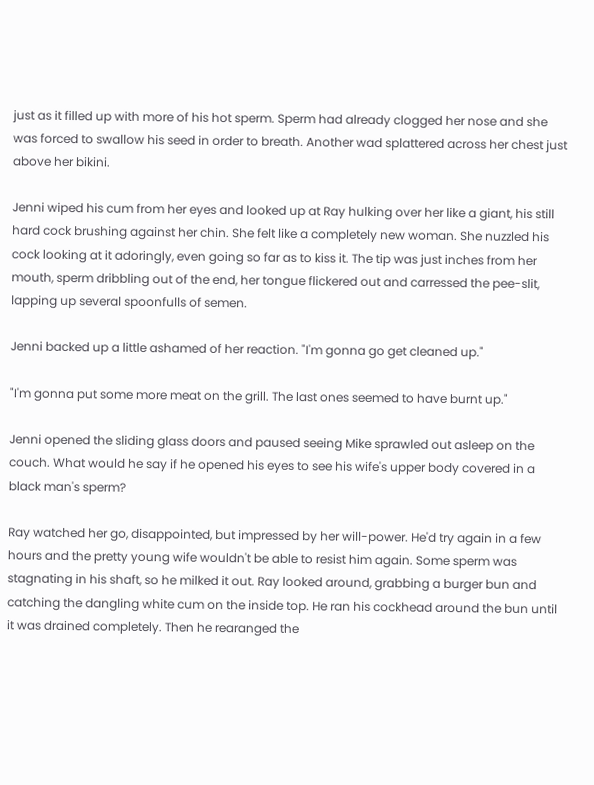just as it filled up with more of his hot sperm. Sperm had already clogged her nose and she was forced to swallow his seed in order to breath. Another wad splattered across her chest just above her bikini.

Jenni wiped his cum from her eyes and looked up at Ray hulking over her like a giant, his still hard cock brushing against her chin. She felt like a completely new woman. She nuzzled his cock looking at it adoringly, even going so far as to kiss it. The tip was just inches from her mouth, sperm dribbling out of the end, her tongue flickered out and carressed the pee-slit, lapping up several spoonfulls of semen.

Jenni backed up a little ashamed of her reaction. "I'm gonna go get cleaned up."

"I'm gonna put some more meat on the grill. The last ones seemed to have burnt up."

Jenni opened the sliding glass doors and paused seeing Mike sprawled out asleep on the couch. What would he say if he opened his eyes to see his wife's upper body covered in a black man's sperm?

Ray watched her go, disappointed, but impressed by her will-power. He'd try again in a few hours and the pretty young wife wouldn't be able to resist him again. Some sperm was stagnating in his shaft, so he milked it out. Ray looked around, grabbing a burger bun and catching the dangling white cum on the inside top. He ran his cockhead around the bun until it was drained completely. Then he rearanged the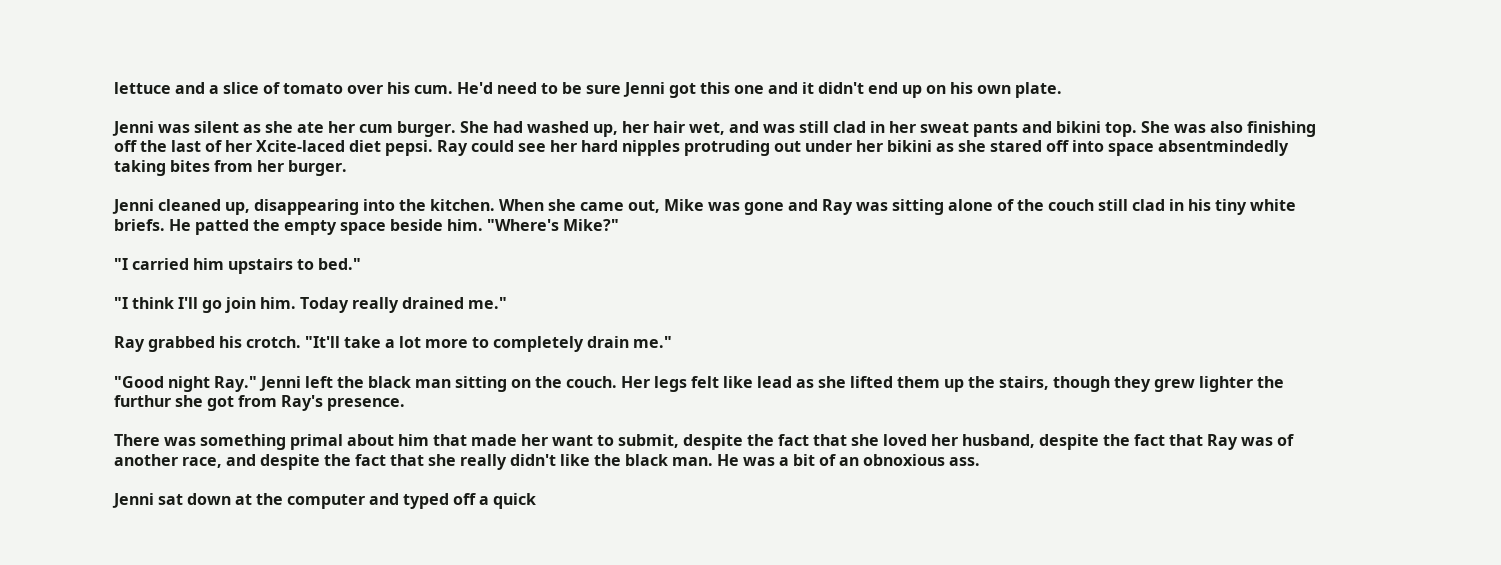lettuce and a slice of tomato over his cum. He'd need to be sure Jenni got this one and it didn't end up on his own plate.

Jenni was silent as she ate her cum burger. She had washed up, her hair wet, and was still clad in her sweat pants and bikini top. She was also finishing off the last of her Xcite-laced diet pepsi. Ray could see her hard nipples protruding out under her bikini as she stared off into space absentmindedly taking bites from her burger.

Jenni cleaned up, disappearing into the kitchen. When she came out, Mike was gone and Ray was sitting alone of the couch still clad in his tiny white briefs. He patted the empty space beside him. "Where's Mike?"

"I carried him upstairs to bed."

"I think I'll go join him. Today really drained me."

Ray grabbed his crotch. "It'll take a lot more to completely drain me."

"Good night Ray." Jenni left the black man sitting on the couch. Her legs felt like lead as she lifted them up the stairs, though they grew lighter the furthur she got from Ray's presence.

There was something primal about him that made her want to submit, despite the fact that she loved her husband, despite the fact that Ray was of another race, and despite the fact that she really didn't like the black man. He was a bit of an obnoxious ass.

Jenni sat down at the computer and typed off a quick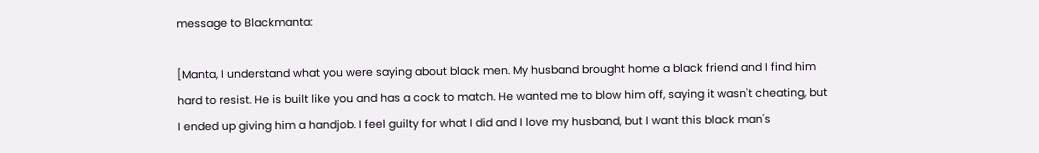message to Blackmanta:

[Manta, I understand what you were saying about black men. My husband brought home a black friend and I find him hard to resist. He is built like you and has a cock to match. He wanted me to blow him off, saying it wasn't cheating, but I ended up giving him a handjob. I feel guilty for what I did and I love my husband, but I want this black man's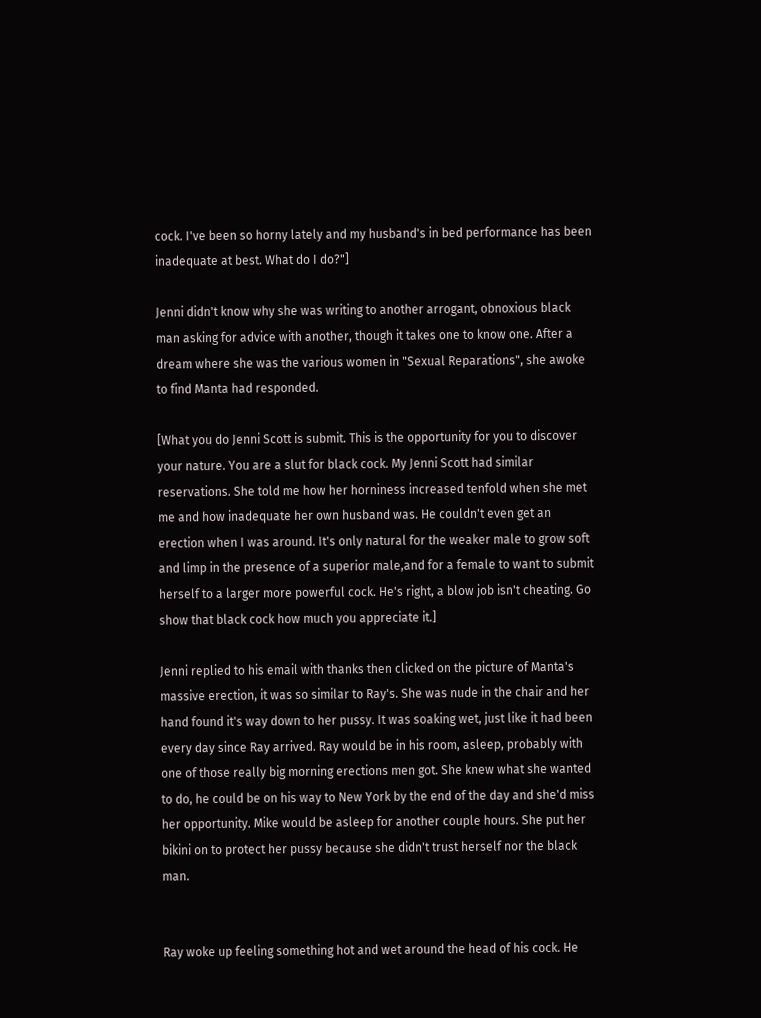cock. I've been so horny lately and my husband's in bed performance has been inadequate at best. What do I do?"]

Jenni didn't know why she was writing to another arrogant, obnoxious black man asking for advice with another, though it takes one to know one. After a dream where she was the various women in "Sexual Reparations", she awoke to find Manta had responded.

[What you do Jenni Scott is submit. This is the opportunity for you to discover your nature. You are a slut for black cock. My Jenni Scott had similar reservations. She told me how her horniness increased tenfold when she met me and how inadequate her own husband was. He couldn't even get an erection when I was around. It's only natural for the weaker male to grow soft and limp in the presence of a superior male,and for a female to want to submit herself to a larger more powerful cock. He's right, a blow job isn't cheating. Go show that black cock how much you appreciate it.]

Jenni replied to his email with thanks then clicked on the picture of Manta's massive erection, it was so similar to Ray's. She was nude in the chair and her hand found it's way down to her pussy. It was soaking wet, just like it had been every day since Ray arrived. Ray would be in his room, asleep, probably with one of those really big morning erections men got. She knew what she wanted to do, he could be on his way to New York by the end of the day and she'd miss her opportunity. Mike would be asleep for another couple hours. She put her bikini on to protect her pussy because she didn't trust herself nor the black man.


Ray woke up feeling something hot and wet around the head of his cock. He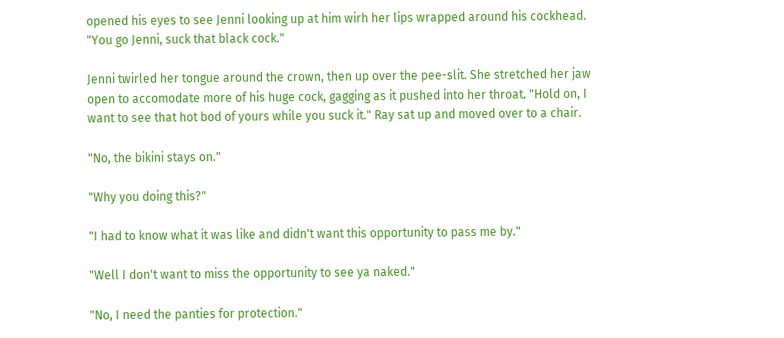opened his eyes to see Jenni looking up at him wirh her lips wrapped around his cockhead. "You go Jenni, suck that black cock."

Jenni twirled her tongue around the crown, then up over the pee-slit. She stretched her jaw open to accomodate more of his huge cock, gagging as it pushed into her throat. "Hold on, I want to see that hot bod of yours while you suck it." Ray sat up and moved over to a chair.

"No, the bikini stays on."

"Why you doing this?"

"I had to know what it was like and didn't want this opportunity to pass me by."

"Well I don't want to miss the opportunity to see ya naked."

"No, I need the panties for protection."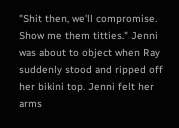"Shit then, we'll compromise. Show me them titties." Jenni was about to object when Ray suddenly stood and ripped off her bikini top. Jenni felt her arms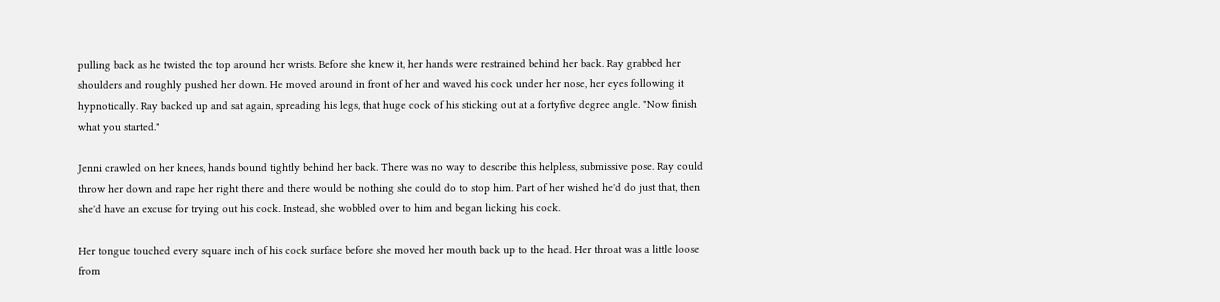pulling back as he twisted the top around her wrists. Before she knew it, her hands were restrained behind her back. Ray grabbed her shoulders and roughly pushed her down. He moved around in front of her and waved his cock under her nose, her eyes following it hypnotically. Ray backed up and sat again, spreading his legs, that huge cock of his sticking out at a fortyfive degree angle. "Now finish what you started."

Jenni crawled on her knees, hands bound tightly behind her back. There was no way to describe this helpless, submissive pose. Ray could throw her down and rape her right there and there would be nothing she could do to stop him. Part of her wished he'd do just that, then she'd have an excuse for trying out his cock. Instead, she wobbled over to him and began licking his cock.

Her tongue touched every square inch of his cock surface before she moved her mouth back up to the head. Her throat was a little loose from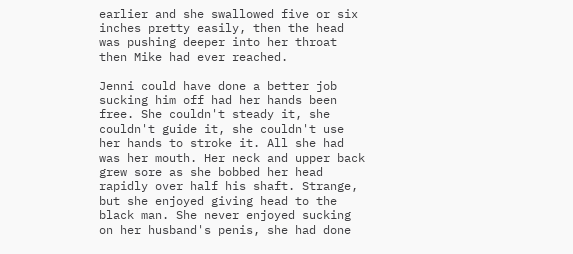earlier and she swallowed five or six inches pretty easily, then the head was pushing deeper into her throat then Mike had ever reached.

Jenni could have done a better job sucking him off had her hands been free. She couldn't steady it, she couldn't guide it, she couldn't use her hands to stroke it. All she had was her mouth. Her neck and upper back grew sore as she bobbed her head rapidly over half his shaft. Strange, but she enjoyed giving head to the black man. She never enjoyed sucking on her husband's penis, she had done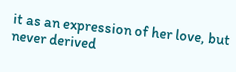it as an expression of her love, but never derived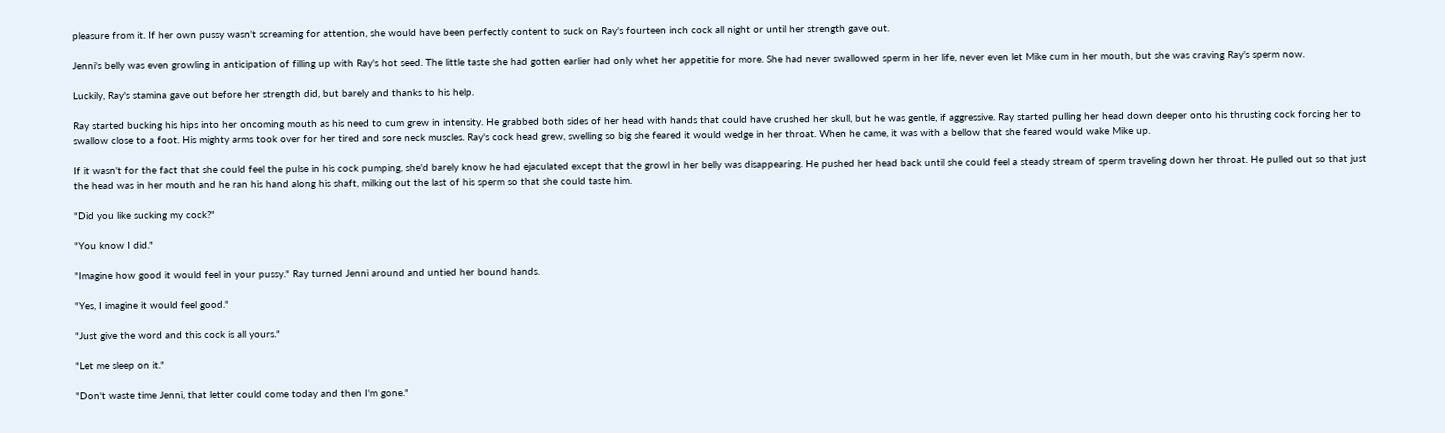pleasure from it. If her own pussy wasn't screaming for attention, she would have been perfectly content to suck on Ray's fourteen inch cock all night or until her strength gave out.

Jenni's belly was even growling in anticipation of filling up with Ray's hot seed. The little taste she had gotten earlier had only whet her appetitie for more. She had never swallowed sperm in her life, never even let Mike cum in her mouth, but she was craving Ray's sperm now.

Luckily, Ray's stamina gave out before her strength did, but barely and thanks to his help.

Ray started bucking his hips into her oncoming mouth as his need to cum grew in intensity. He grabbed both sides of her head with hands that could have crushed her skull, but he was gentle, if aggressive. Ray started pulling her head down deeper onto his thrusting cock forcing her to swallow close to a foot. His mighty arms took over for her tired and sore neck muscles. Ray's cock head grew, swelling so big she feared it would wedge in her throat. When he came, it was with a bellow that she feared would wake Mike up.

If it wasn't for the fact that she could feel the pulse in his cock pumping, she'd barely know he had ejaculated except that the growl in her belly was disappearing. He pushed her head back until she could feel a steady stream of sperm traveling down her throat. He pulled out so that just the head was in her mouth and he ran his hand along his shaft, milking out the last of his sperm so that she could taste him.

"Did you like sucking my cock?"

"You know I did."

"Imagine how good it would feel in your pussy." Ray turned Jenni around and untied her bound hands.

"Yes, I imagine it would feel good."

"Just give the word and this cock is all yours."

"Let me sleep on it."

"Don't waste time Jenni, that letter could come today and then I'm gone."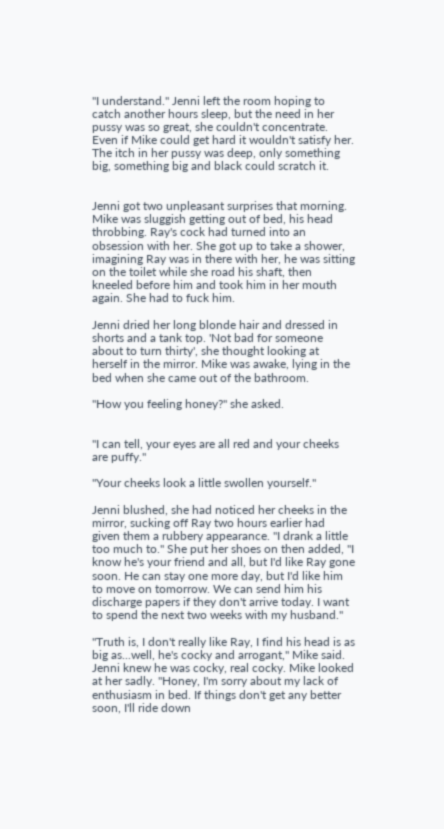"I understand." Jenni left the room hoping to catch another hours sleep, but the need in her pussy was so great, she couldn't concentrate. Even if Mike could get hard it wouldn't satisfy her. The itch in her pussy was deep, only something big, something big and black could scratch it.


Jenni got two unpleasant surprises that morning. Mike was sluggish getting out of bed, his head throbbing. Ray's cock had turned into an obsession with her. She got up to take a shower, imagining Ray was in there with her, he was sitting on the toilet while she road his shaft, then kneeled before him and took him in her mouth again. She had to fuck him.

Jenni dried her long blonde hair and dressed in shorts and a tank top. 'Not bad for someone about to turn thirty', she thought looking at herself in the mirror. Mike was awake, lying in the bed when she came out of the bathroom.

"How you feeling honey?" she asked.


"I can tell, your eyes are all red and your cheeks are puffy."

"Your cheeks look a little swollen yourself."

Jenni blushed, she had noticed her cheeks in the mirror, sucking off Ray two hours earlier had given them a rubbery appearance. "I drank a little too much to." She put her shoes on then added, "I know he's your friend and all, but I'd like Ray gone soon. He can stay one more day, but I'd like him to move on tomorrow. We can send him his discharge papers if they don't arrive today. I want to spend the next two weeks with my husband."

"Truth is, I don't really like Ray, I find his head is as big as...well, he's cocky and arrogant," Mike said. Jenni knew he was cocky, real cocky. Mike looked at her sadly. "Honey, I'm sorry about my lack of enthusiasm in bed. If things don't get any better soon, I'll ride down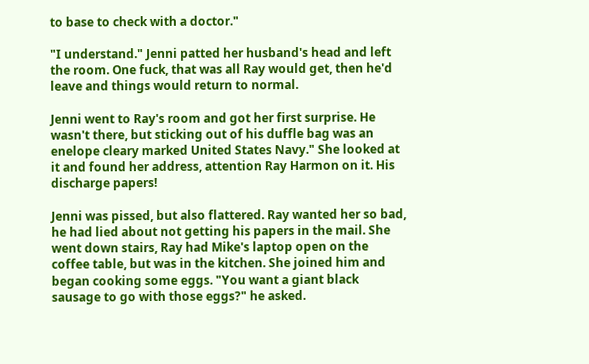to base to check with a doctor."

"I understand." Jenni patted her husband's head and left the room. One fuck, that was all Ray would get, then he'd leave and things would return to normal.

Jenni went to Ray's room and got her first surprise. He wasn't there, but sticking out of his duffle bag was an enelope cleary marked United States Navy." She looked at it and found her address, attention Ray Harmon on it. His discharge papers!

Jenni was pissed, but also flattered. Ray wanted her so bad, he had lied about not getting his papers in the mail. She went down stairs, Ray had Mike's laptop open on the coffee table, but was in the kitchen. She joined him and began cooking some eggs. "You want a giant black sausage to go with those eggs?" he asked.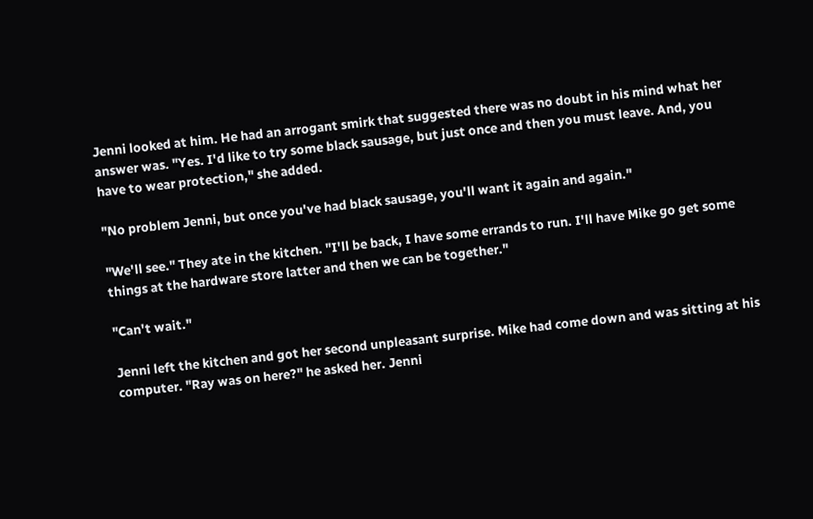Jenni looked at him. He had an arrogant smirk that suggested there was no doubt in his mind what her answer was. "Yes. I'd like to try some black sausage, but just once and then you must leave. And, you have to wear protection," she added.

"No problem Jenni, but once you've had black sausage, you'll want it again and again."

"We'll see." They ate in the kitchen. "I'll be back, I have some errands to run. I'll have Mike go get some things at the hardware store latter and then we can be together."

"Can't wait."

Jenni left the kitchen and got her second unpleasant surprise. Mike had come down and was sitting at his computer. "Ray was on here?" he asked her. Jenni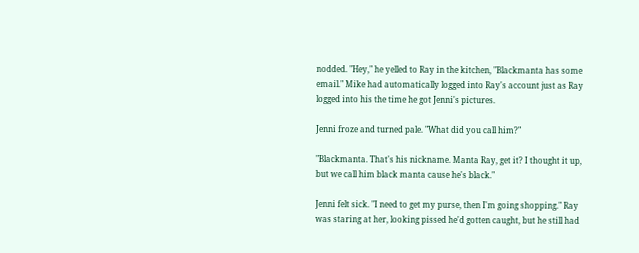nodded. "Hey," he yelled to Ray in the kitchen, "Blackmanta has some email." Mike had automatically logged into Ray's account just as Ray logged into his the time he got Jenni's pictures.

Jenni froze and turned pale. "What did you call him?"

"Blackmanta. That's his nickname. Manta Ray, get it? I thought it up, but we call him black manta cause he's black."

Jenni felt sick. "I need to get my purse, then I'm going shopping." Ray was staring at her, looking pissed he'd gotten caught, but he still had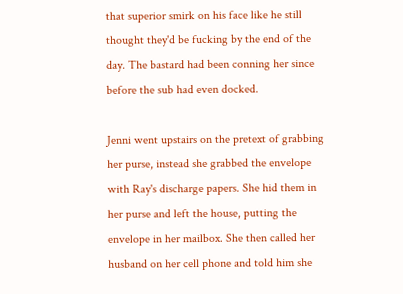that superior smirk on his face like he still thought they'd be fucking by the end of the day. The bastard had been conning her since before the sub had even docked.

Jenni went upstairs on the pretext of grabbing her purse, instead she grabbed the envelope with Ray's discharge papers. She hid them in her purse and left the house, putting the envelope in her mailbox. She then called her husband on her cell phone and told him she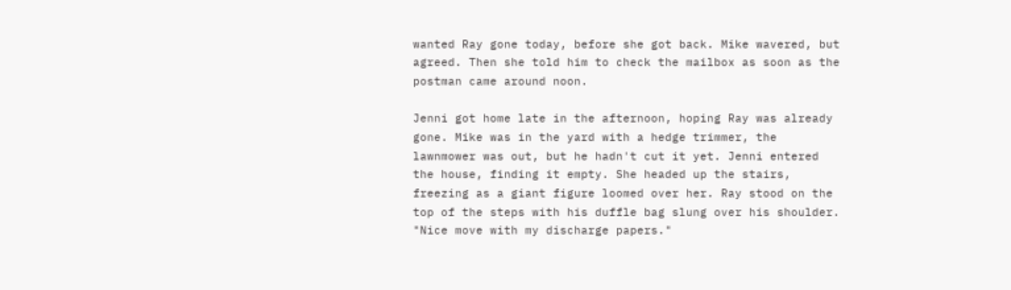wanted Ray gone today, before she got back. Mike wavered, but agreed. Then she told him to check the mailbox as soon as the postman came around noon.

Jenni got home late in the afternoon, hoping Ray was already gone. Mike was in the yard with a hedge trimmer, the lawnmower was out, but he hadn't cut it yet. Jenni entered the house, finding it empty. She headed up the stairs, freezing as a giant figure loomed over her. Ray stood on the top of the steps with his duffle bag slung over his shoulder. "Nice move with my discharge papers."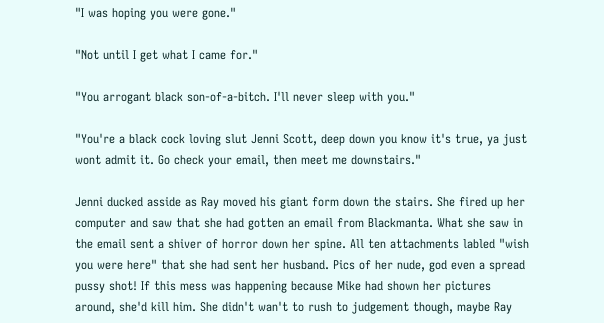"I was hoping you were gone."

"Not until I get what I came for."

"You arrogant black son-of-a-bitch. I'll never sleep with you."

"You're a black cock loving slut Jenni Scott, deep down you know it's true, ya just wont admit it. Go check your email, then meet me downstairs."

Jenni ducked asside as Ray moved his giant form down the stairs. She fired up her computer and saw that she had gotten an email from Blackmanta. What she saw in the email sent a shiver of horror down her spine. All ten attachments labled "wish you were here" that she had sent her husband. Pics of her nude, god even a spread pussy shot! If this mess was happening because Mike had shown her pictures around, she'd kill him. She didn't wan't to rush to judgement though, maybe Ray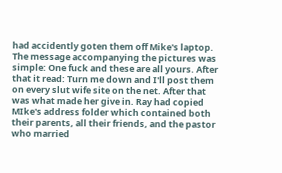had accidently goten them off Mike's laptop. The message accompanying the pictures was simple: One fuck and these are all yours. After that it read: Turn me down and I'll post them on every slut wife site on the net. After that was what made her give in. Ray had copied MIke's address folder which contained both their parents, all their friends, and the pastor who married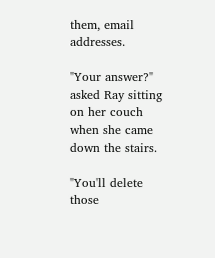them, email addresses.

"Your answer?" asked Ray sitting on her couch when she came down the stairs.

"You'll delete those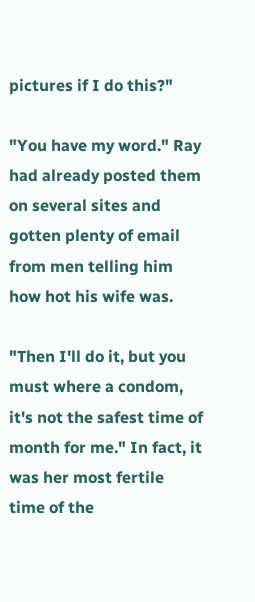pictures if I do this?"

"You have my word." Ray had already posted them on several sites and gotten plenty of email from men telling him how hot his wife was.

"Then I'll do it, but you must where a condom, it's not the safest time of month for me." In fact, it was her most fertile time of the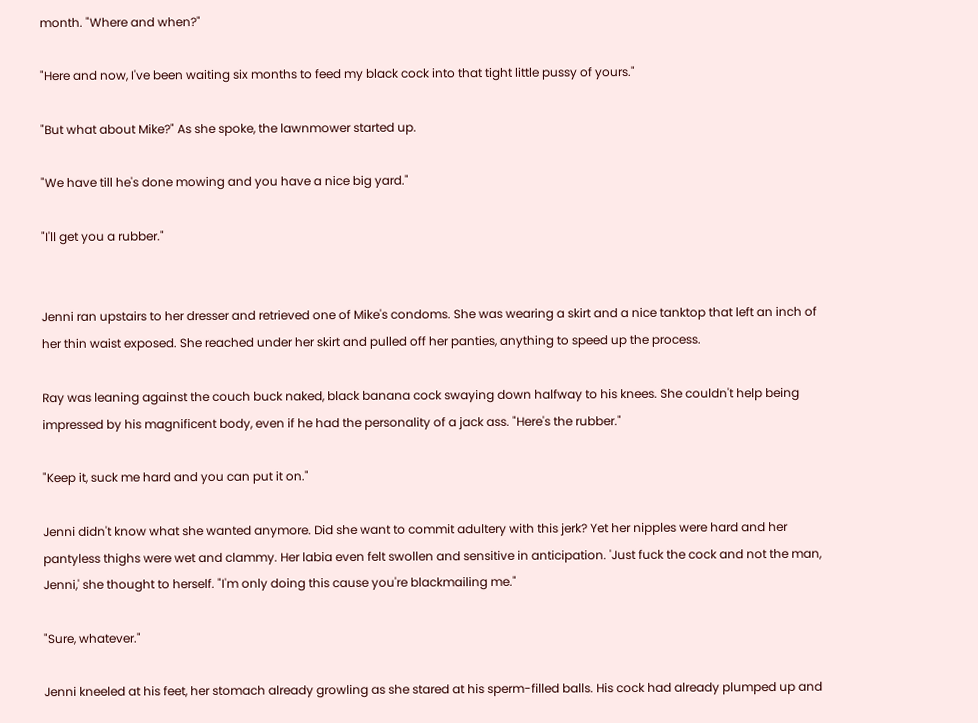month. "Where and when?"

"Here and now, I've been waiting six months to feed my black cock into that tight little pussy of yours."

"But what about Mike?" As she spoke, the lawnmower started up.

"We have till he's done mowing and you have a nice big yard."

"I'll get you a rubber."


Jenni ran upstairs to her dresser and retrieved one of Mike's condoms. She was wearing a skirt and a nice tanktop that left an inch of her thin waist exposed. She reached under her skirt and pulled off her panties, anything to speed up the process.

Ray was leaning against the couch buck naked, black banana cock swaying down halfway to his knees. She couldn't help being impressed by his magnificent body, even if he had the personality of a jack ass. "Here's the rubber."

"Keep it, suck me hard and you can put it on."

Jenni didn't know what she wanted anymore. Did she want to commit adultery with this jerk? Yet her nipples were hard and her pantyless thighs were wet and clammy. Her labia even felt swollen and sensitive in anticipation. 'Just fuck the cock and not the man, Jenni,' she thought to herself. "I'm only doing this cause you're blackmailing me."

"Sure, whatever."

Jenni kneeled at his feet, her stomach already growling as she stared at his sperm-filled balls. His cock had already plumped up and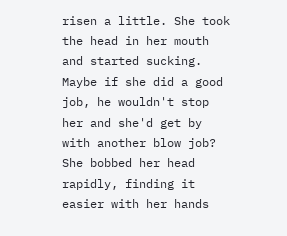risen a little. She took the head in her mouth and started sucking. Maybe if she did a good job, he wouldn't stop her and she'd get by with another blow job? She bobbed her head rapidly, finding it easier with her hands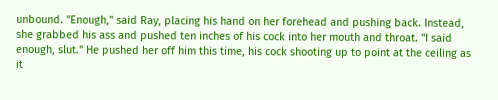unbound. "Enough," said Ray, placing his hand on her forehead and pushing back. Instead, she grabbed his ass and pushed ten inches of his cock into her mouth and throat. "I said enough, slut." He pushed her off him this time, his cock shooting up to point at the ceiling as it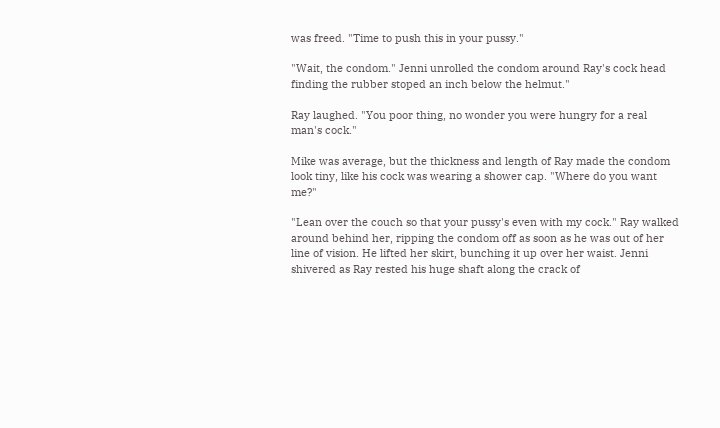was freed. "Time to push this in your pussy."

"Wait, the condom." Jenni unrolled the condom around Ray's cock head finding the rubber stoped an inch below the helmut."

Ray laughed. "You poor thing, no wonder you were hungry for a real man's cock."

Mike was average, but the thickness and length of Ray made the condom look tiny, like his cock was wearing a shower cap. "Where do you want me?"

"Lean over the couch so that your pussy's even with my cock." Ray walked around behind her, ripping the condom off as soon as he was out of her line of vision. He lifted her skirt, bunching it up over her waist. Jenni shivered as Ray rested his huge shaft along the crack of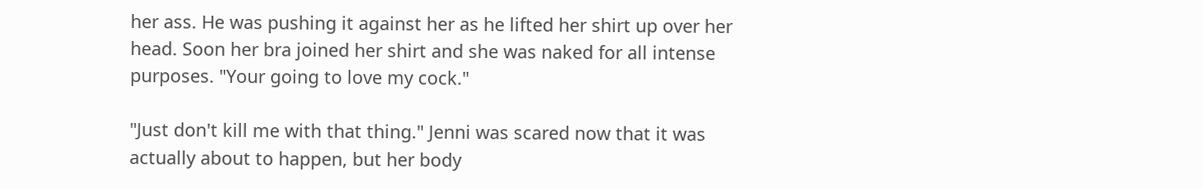her ass. He was pushing it against her as he lifted her shirt up over her head. Soon her bra joined her shirt and she was naked for all intense purposes. "Your going to love my cock."

"Just don't kill me with that thing." Jenni was scared now that it was actually about to happen, but her body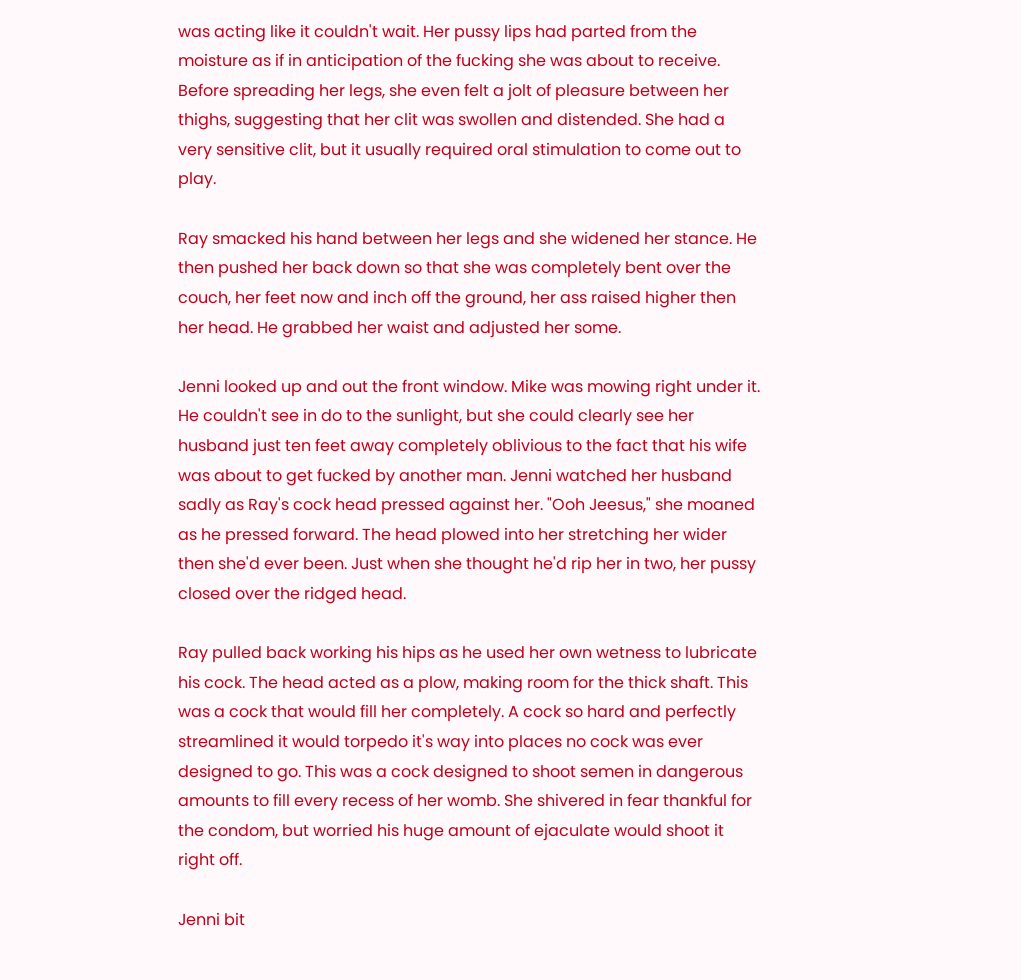was acting like it couldn't wait. Her pussy lips had parted from the moisture as if in anticipation of the fucking she was about to receive. Before spreading her legs, she even felt a jolt of pleasure between her thighs, suggesting that her clit was swollen and distended. She had a very sensitive clit, but it usually required oral stimulation to come out to play.

Ray smacked his hand between her legs and she widened her stance. He then pushed her back down so that she was completely bent over the couch, her feet now and inch off the ground, her ass raised higher then her head. He grabbed her waist and adjusted her some.

Jenni looked up and out the front window. Mike was mowing right under it. He couldn't see in do to the sunlight, but she could clearly see her husband just ten feet away completely oblivious to the fact that his wife was about to get fucked by another man. Jenni watched her husband sadly as Ray's cock head pressed against her. "Ooh Jeesus," she moaned as he pressed forward. The head plowed into her stretching her wider then she'd ever been. Just when she thought he'd rip her in two, her pussy closed over the ridged head.

Ray pulled back working his hips as he used her own wetness to lubricate his cock. The head acted as a plow, making room for the thick shaft. This was a cock that would fill her completely. A cock so hard and perfectly streamlined it would torpedo it's way into places no cock was ever designed to go. This was a cock designed to shoot semen in dangerous amounts to fill every recess of her womb. She shivered in fear thankful for the condom, but worried his huge amount of ejaculate would shoot it right off.

Jenni bit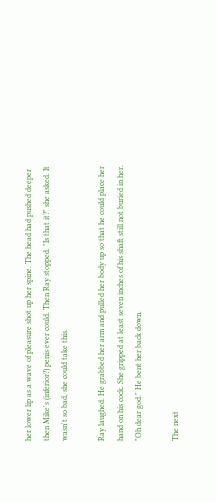her lower lip as a wave of pleasure shot up her spine. The head had pushed deeper then Mike's (inferior?) penis ever could. Then Ray stopped. "Is that it?" she asked. It wasn't so bad, she could take this.

Ray laughed. He grabbed her arm and pulled her body up so that he could place her hand on his cock. She gripped at least seven inches of his shaft still not buried in her. "Oh dear god." He bent her back down.

The next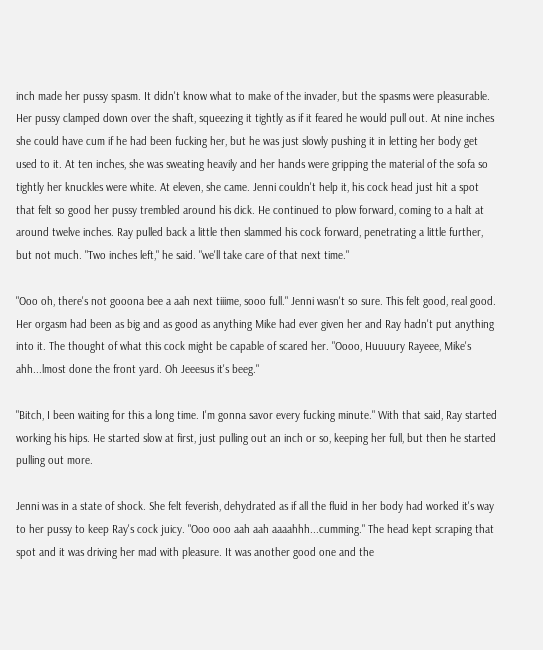inch made her pussy spasm. It didn't know what to make of the invader, but the spasms were pleasurable. Her pussy clamped down over the shaft, squeezing it tightly as if it feared he would pull out. At nine inches she could have cum if he had been fucking her, but he was just slowly pushing it in letting her body get used to it. At ten inches, she was sweating heavily and her hands were gripping the material of the sofa so tightly her knuckles were white. At eleven, she came. Jenni couldn't help it, his cock head just hit a spot that felt so good her pussy trembled around his dick. He continued to plow forward, coming to a halt at around twelve inches. Ray pulled back a little then slammed his cock forward, penetrating a little further, but not much. "Two inches left," he said. "we'll take care of that next time."

"Ooo oh, there's not gooona bee a aah next tiiime, sooo full." Jenni wasn't so sure. This felt good, real good. Her orgasm had been as big and as good as anything Mike had ever given her and Ray hadn't put anything into it. The thought of what this cock might be capable of scared her. "Oooo, Huuuury Rayeee, Mike's ahh...lmost done the front yard. Oh Jeeesus it's beeg."

"Bitch, I been waiting for this a long time. I'm gonna savor every fucking minute." With that said, Ray started working his hips. He started slow at first, just pulling out an inch or so, keeping her full, but then he started pulling out more.

Jenni was in a state of shock. She felt feverish, dehydrated as if all the fluid in her body had worked it's way to her pussy to keep Ray's cock juicy. "Ooo ooo aah aah aaaahhh...cumming." The head kept scraping that spot and it was driving her mad with pleasure. It was another good one and the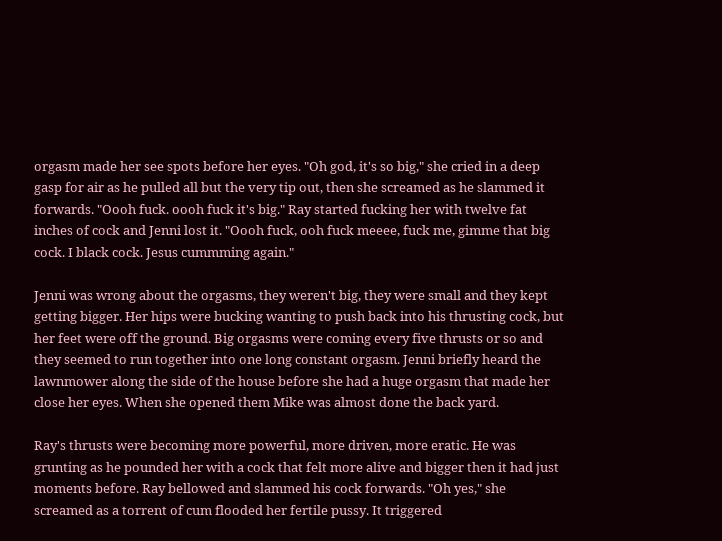orgasm made her see spots before her eyes. "Oh god, it's so big," she cried in a deep gasp for air as he pulled all but the very tip out, then she screamed as he slammed it forwards. "Oooh fuck. oooh fuck it's big." Ray started fucking her with twelve fat inches of cock and Jenni lost it. "Oooh fuck, ooh fuck meeee, fuck me, gimme that big cock. I black cock. Jesus cummming again."

Jenni was wrong about the orgasms, they weren't big, they were small and they kept getting bigger. Her hips were bucking wanting to push back into his thrusting cock, but her feet were off the ground. Big orgasms were coming every five thrusts or so and they seemed to run together into one long constant orgasm. Jenni briefly heard the lawnmower along the side of the house before she had a huge orgasm that made her close her eyes. When she opened them Mike was almost done the back yard.

Ray's thrusts were becoming more powerful, more driven, more eratic. He was grunting as he pounded her with a cock that felt more alive and bigger then it had just moments before. Ray bellowed and slammed his cock forwards. "Oh yes," she screamed as a torrent of cum flooded her fertile pussy. It triggered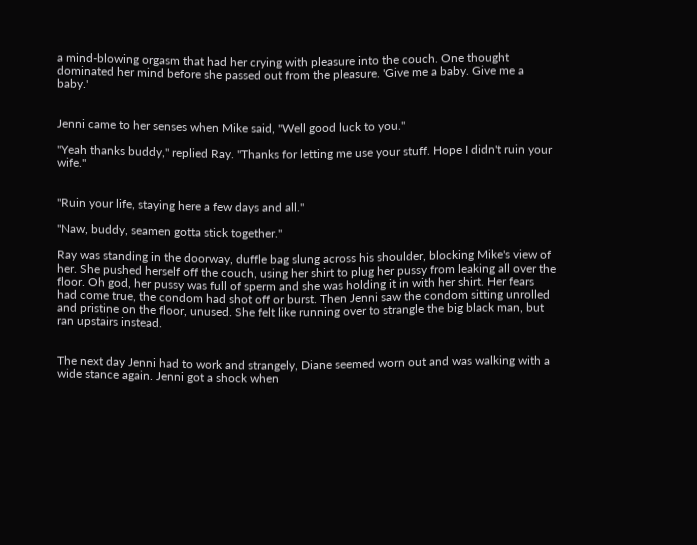a mind-blowing orgasm that had her crying with pleasure into the couch. One thought dominated her mind before she passed out from the pleasure. 'Give me a baby. Give me a baby.'


Jenni came to her senses when Mike said, "Well good luck to you."

"Yeah thanks buddy," replied Ray. "Thanks for letting me use your stuff. Hope I didn't ruin your wife."


"Ruin your life, staying here a few days and all."

"Naw, buddy, seamen gotta stick together."

Ray was standing in the doorway, duffle bag slung across his shoulder, blocking Mike's view of her. She pushed herself off the couch, using her shirt to plug her pussy from leaking all over the floor. Oh god, her pussy was full of sperm and she was holding it in with her shirt. Her fears had come true, the condom had shot off or burst. Then Jenni saw the condom sitting unrolled and pristine on the floor, unused. She felt like running over to strangle the big black man, but ran upstairs instead.


The next day Jenni had to work and strangely, Diane seemed worn out and was walking with a wide stance again. Jenni got a shock when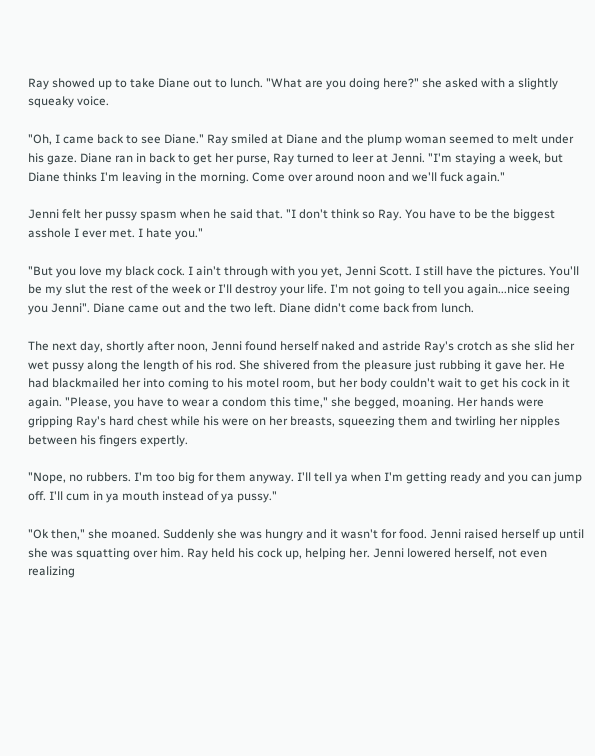Ray showed up to take Diane out to lunch. "What are you doing here?" she asked with a slightly squeaky voice.

"Oh, I came back to see Diane." Ray smiled at Diane and the plump woman seemed to melt under his gaze. Diane ran in back to get her purse, Ray turned to leer at Jenni. "I'm staying a week, but Diane thinks I'm leaving in the morning. Come over around noon and we'll fuck again."

Jenni felt her pussy spasm when he said that. "I don't think so Ray. You have to be the biggest asshole I ever met. I hate you."

"But you love my black cock. I ain't through with you yet, Jenni Scott. I still have the pictures. You'll be my slut the rest of the week or I'll destroy your life. I'm not going to tell you again...nice seeing you Jenni". Diane came out and the two left. Diane didn't come back from lunch.

The next day, shortly after noon, Jenni found herself naked and astride Ray's crotch as she slid her wet pussy along the length of his rod. She shivered from the pleasure just rubbing it gave her. He had blackmailed her into coming to his motel room, but her body couldn't wait to get his cock in it again. "Please, you have to wear a condom this time," she begged, moaning. Her hands were gripping Ray's hard chest while his were on her breasts, squeezing them and twirling her nipples between his fingers expertly.

"Nope, no rubbers. I'm too big for them anyway. I'll tell ya when I'm getting ready and you can jump off. I'll cum in ya mouth instead of ya pussy."

"Ok then," she moaned. Suddenly she was hungry and it wasn't for food. Jenni raised herself up until she was squatting over him. Ray held his cock up, helping her. Jenni lowered herself, not even realizing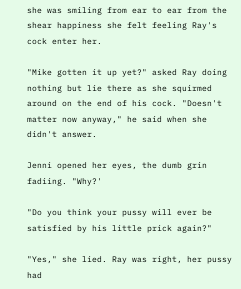she was smiling from ear to ear from the shear happiness she felt feeling Ray's cock enter her.

"Mike gotten it up yet?" asked Ray doing nothing but lie there as she squirmed around on the end of his cock. "Doesn't matter now anyway," he said when she didn't answer.

Jenni opened her eyes, the dumb grin fadiing. "Why?'

"Do you think your pussy will ever be satisfied by his little prick again?"

"Yes," she lied. Ray was right, her pussy had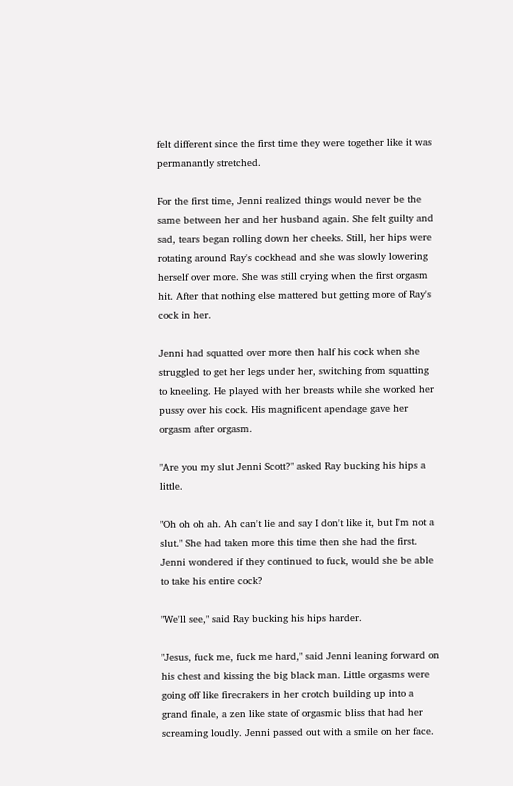felt different since the first time they were together like it was permanantly stretched.

For the first time, Jenni realized things would never be the same between her and her husband again. She felt guilty and sad, tears began rolling down her cheeks. Still, her hips were rotating around Ray's cockhead and she was slowly lowering herself over more. She was still crying when the first orgasm hit. After that nothing else mattered but getting more of Ray's cock in her.

Jenni had squatted over more then half his cock when she struggled to get her legs under her, switching from squatting to kneeling. He played with her breasts while she worked her pussy over his cock. His magnificent apendage gave her orgasm after orgasm.

"Are you my slut Jenni Scott?" asked Ray bucking his hips a little.

"Oh oh oh ah. Ah can't lie and say I don't like it, but I'm not a slut." She had taken more this time then she had the first. Jenni wondered if they continued to fuck, would she be able to take his entire cock?

"We'll see," said Ray bucking his hips harder.

"Jesus, fuck me, fuck me hard," said Jenni leaning forward on his chest and kissing the big black man. Little orgasms were going off like firecrakers in her crotch building up into a grand finale, a zen like state of orgasmic bliss that had her screaming loudly. Jenni passed out with a smile on her face.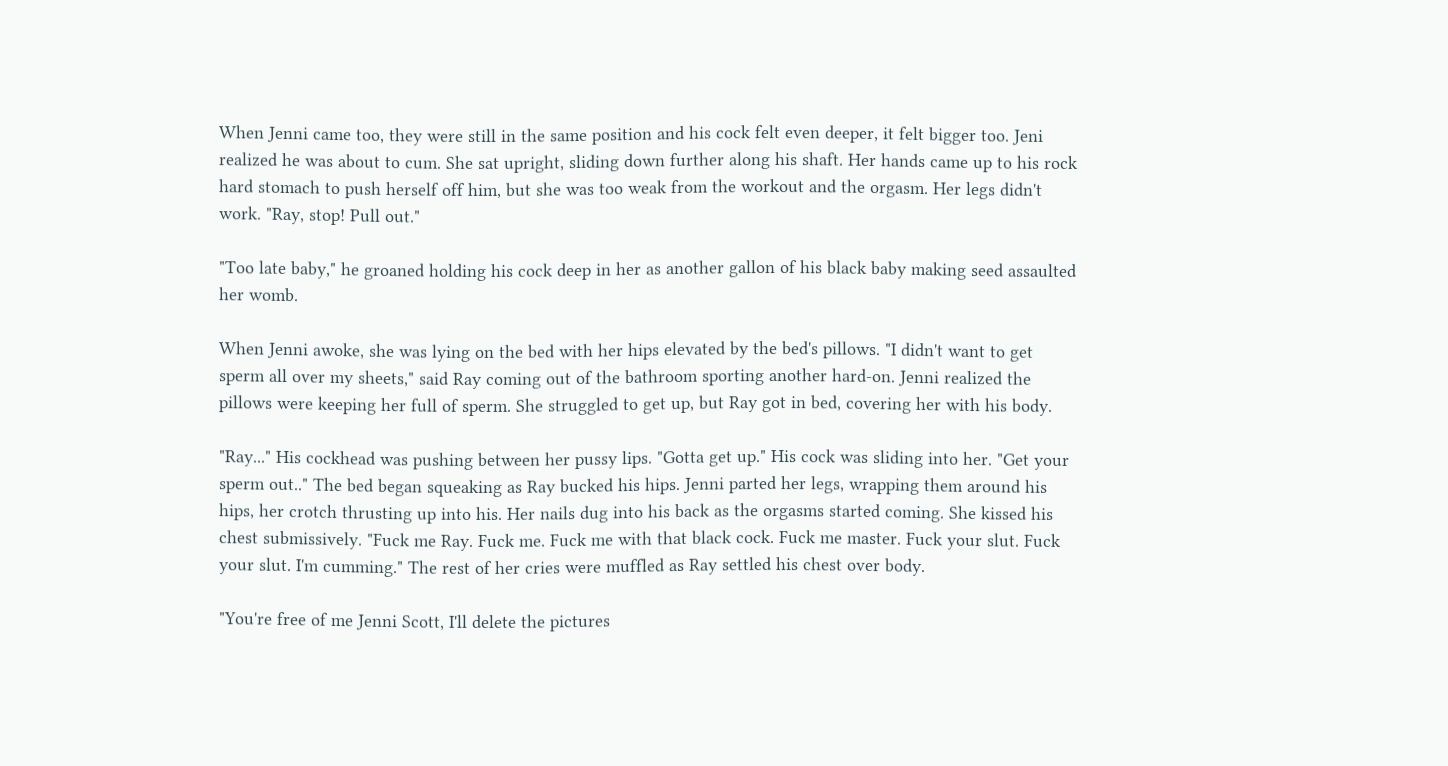When Jenni came too, they were still in the same position and his cock felt even deeper, it felt bigger too. Jeni realized he was about to cum. She sat upright, sliding down further along his shaft. Her hands came up to his rock hard stomach to push herself off him, but she was too weak from the workout and the orgasm. Her legs didn't work. "Ray, stop! Pull out."

"Too late baby," he groaned holding his cock deep in her as another gallon of his black baby making seed assaulted her womb.

When Jenni awoke, she was lying on the bed with her hips elevated by the bed's pillows. "I didn't want to get sperm all over my sheets," said Ray coming out of the bathroom sporting another hard-on. Jenni realized the pillows were keeping her full of sperm. She struggled to get up, but Ray got in bed, covering her with his body.

"Ray..." His cockhead was pushing between her pussy lips. "Gotta get up." His cock was sliding into her. "Get your sperm out.." The bed began squeaking as Ray bucked his hips. Jenni parted her legs, wrapping them around his hips, her crotch thrusting up into his. Her nails dug into his back as the orgasms started coming. She kissed his chest submissively. "Fuck me Ray. Fuck me. Fuck me with that black cock. Fuck me master. Fuck your slut. Fuck your slut. I'm cumming." The rest of her cries were muffled as Ray settled his chest over body.

"You're free of me Jenni Scott, I'll delete the pictures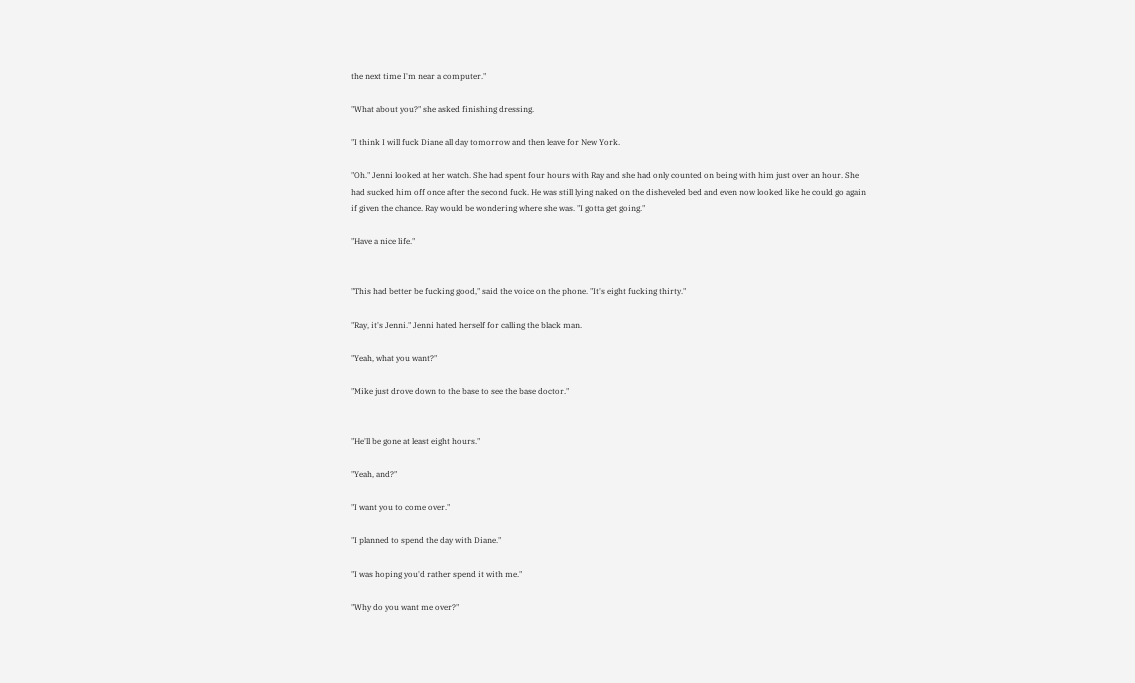the next time I'm near a computer."

"What about you?" she asked finishing dressing.

"I think I will fuck Diane all day tomorrow and then leave for New York.

"Oh." Jenni looked at her watch. She had spent four hours with Ray and she had only counted on being with him just over an hour. She had sucked him off once after the second fuck. He was still lying naked on the disheveled bed and even now looked like he could go again if given the chance. Ray would be wondering where she was. "I gotta get going."

"Have a nice life."


"This had better be fucking good," said the voice on the phone. "It's eight fucking thirty."

"Ray, it's Jenni." Jenni hated herself for calling the black man.

"Yeah, what you want?"

"Mike just drove down to the base to see the base doctor."


"He'll be gone at least eight hours."

"Yeah, and?"

"I want you to come over."

"I planned to spend the day with Diane."

"I was hoping you'd rather spend it with me."

"Why do you want me over?"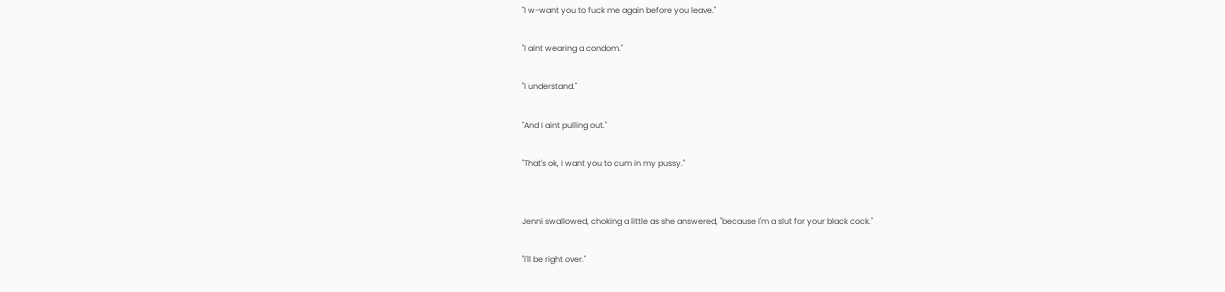"I w-want you to fuck me again before you leave."

"I aint wearing a condom."

"I understand."

"And I aint pulling out."

"That's ok, I want you to cum in my pussy."


Jenni swallowed, choking a little as she answered, "because I'm a slut for your black cock."

"I'll be right over."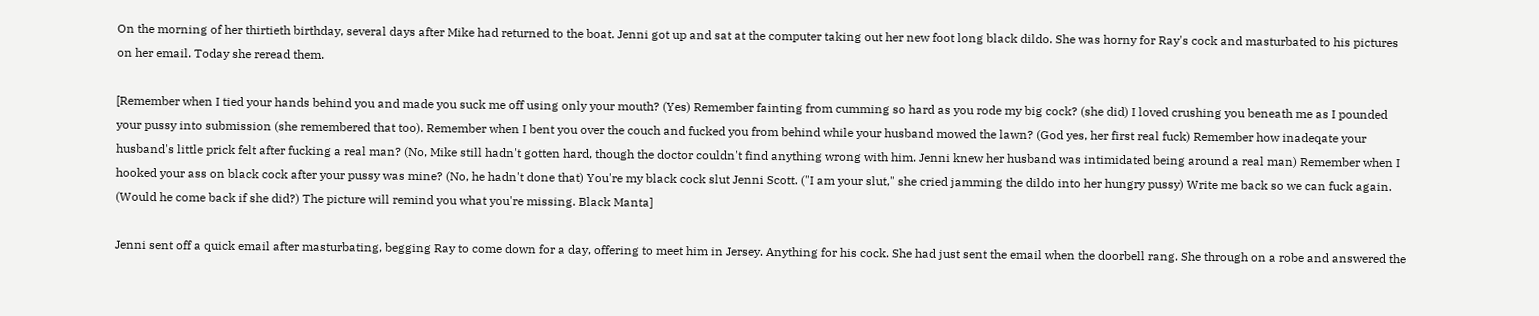On the morning of her thirtieth birthday, several days after Mike had returned to the boat. Jenni got up and sat at the computer taking out her new foot long black dildo. She was horny for Ray's cock and masturbated to his pictures on her email. Today she reread them.

[Remember when I tied your hands behind you and made you suck me off using only your mouth? (Yes) Remember fainting from cumming so hard as you rode my big cock? (she did) I loved crushing you beneath me as I pounded your pussy into submission (she remembered that too). Remember when I bent you over the couch and fucked you from behind while your husband mowed the lawn? (God yes, her first real fuck) Remember how inadeqate your husband's little prick felt after fucking a real man? (No, Mike still hadn't gotten hard, though the doctor couldn't find anything wrong with him. Jenni knew her husband was intimidated being around a real man) Remember when I hooked your ass on black cock after your pussy was mine? (No, he hadn't done that) You're my black cock slut Jenni Scott. ("I am your slut," she cried jamming the dildo into her hungry pussy) Write me back so we can fuck again. (Would he come back if she did?) The picture will remind you what you're missing. Black Manta]

Jenni sent off a quick email after masturbating, begging Ray to come down for a day, offering to meet him in Jersey. Anything for his cock. She had just sent the email when the doorbell rang. She through on a robe and answered the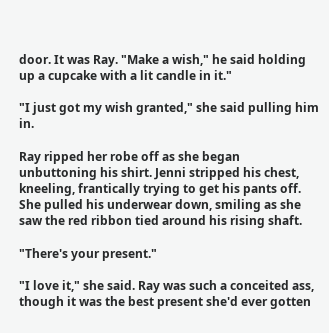door. It was Ray. "Make a wish," he said holding up a cupcake with a lit candle in it."

"I just got my wish granted," she said pulling him in.

Ray ripped her robe off as she began unbuttoning his shirt. Jenni stripped his chest, kneeling, frantically trying to get his pants off. She pulled his underwear down, smiling as she saw the red ribbon tied around his rising shaft.

"There's your present."

"I love it," she said. Ray was such a conceited ass, though it was the best present she'd ever gotten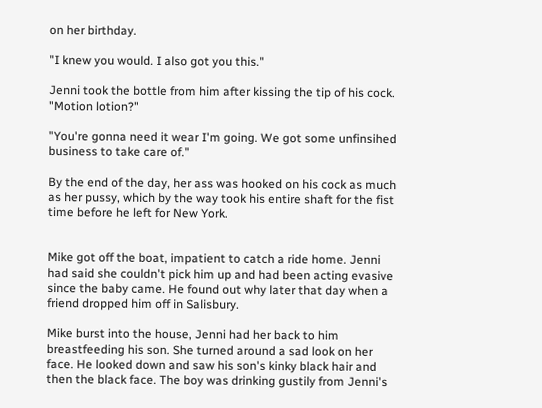on her birthday.

"I knew you would. I also got you this."

Jenni took the bottle from him after kissing the tip of his cock. "Motion lotion?"

"You're gonna need it wear I'm going. We got some unfinsihed business to take care of."

By the end of the day, her ass was hooked on his cock as much as her pussy, which by the way took his entire shaft for the fist time before he left for New York.


Mike got off the boat, impatient to catch a ride home. Jenni had said she couldn't pick him up and had been acting evasive since the baby came. He found out why later that day when a friend dropped him off in Salisbury.

Mike burst into the house, Jenni had her back to him breastfeeding his son. She turned around a sad look on her face. He looked down and saw his son's kinky black hair and then the black face. The boy was drinking gustily from Jenni's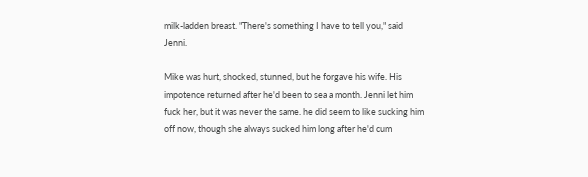milk-ladden breast. "There's something I have to tell you," said Jenni.

Mike was hurt, shocked, stunned, but he forgave his wife. His impotence returned after he'd been to sea a month. Jenni let him fuck her, but it was never the same. he did seem to like sucking him off now, though she always sucked him long after he'd cum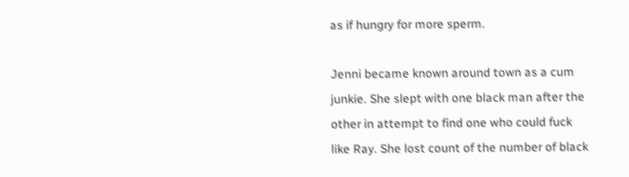as if hungry for more sperm.

Jenni became known around town as a cum junkie. She slept with one black man after the other in attempt to find one who could fuck like Ray. She lost count of the number of black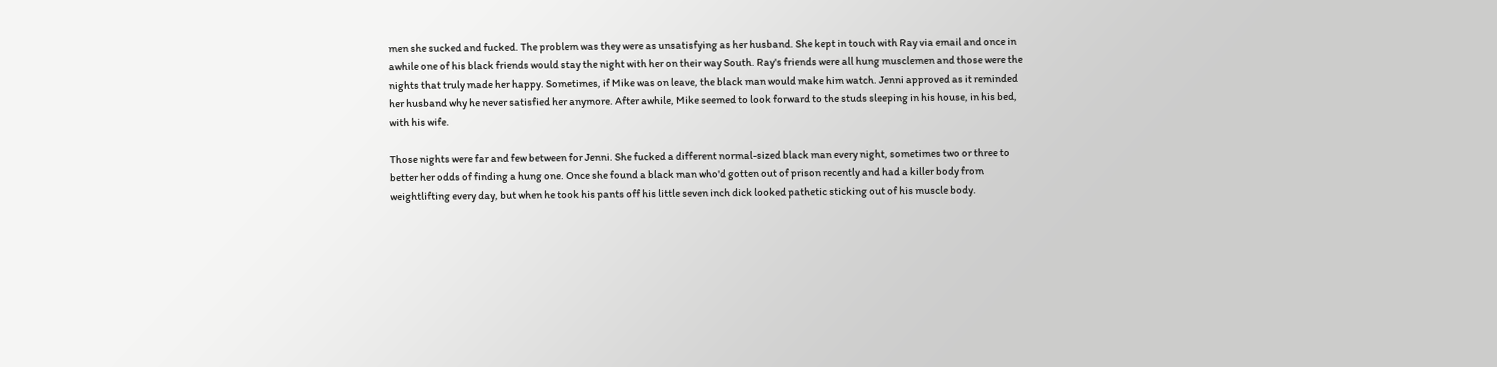men she sucked and fucked. The problem was they were as unsatisfying as her husband. She kept in touch with Ray via email and once in awhile one of his black friends would stay the night with her on their way South. Ray's friends were all hung musclemen and those were the nights that truly made her happy. Sometimes, if Mike was on leave, the black man would make him watch. Jenni approved as it reminded her husband why he never satisfied her anymore. After awhile, Mike seemed to look forward to the studs sleeping in his house, in his bed, with his wife.

Those nights were far and few between for Jenni. She fucked a different normal-sized black man every night, sometimes two or three to better her odds of finding a hung one. Once she found a black man who'd gotten out of prison recently and had a killer body from weightlifting every day, but when he took his pants off his little seven inch dick looked pathetic sticking out of his muscle body.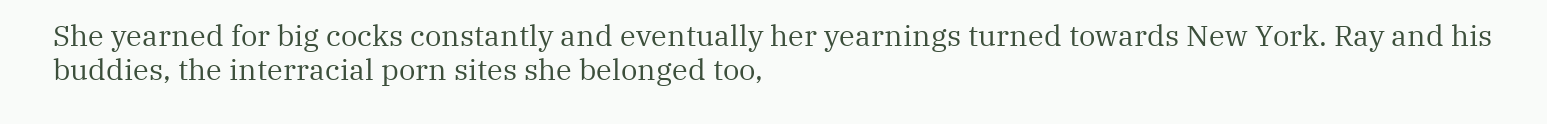She yearned for big cocks constantly and eventually her yearnings turned towards New York. Ray and his buddies, the interracial porn sites she belonged too,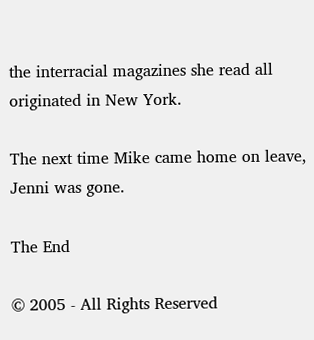the interracial magazines she read all originated in New York.

The next time Mike came home on leave, Jenni was gone.

The End

© 2005 - All Rights Reserved